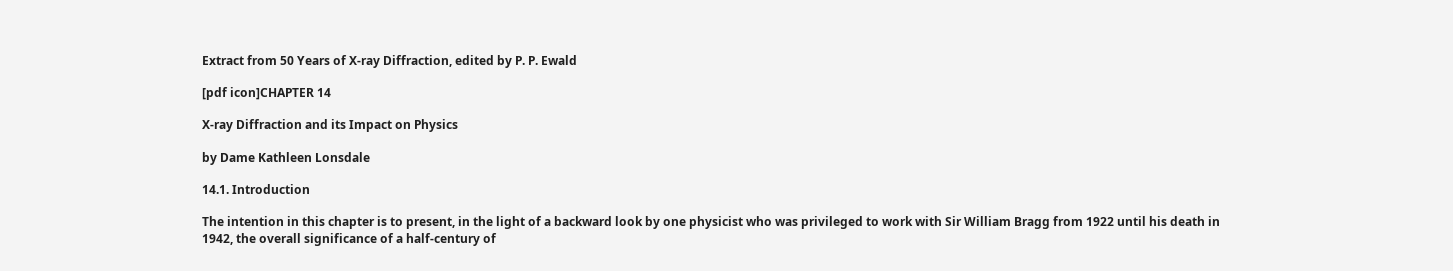Extract from 50 Years of X-ray Diffraction, edited by P. P. Ewald

[pdf icon]CHAPTER 14

X-ray Diffraction and its Impact on Physics

by Dame Kathleen Lonsdale

14.1. Introduction

The intention in this chapter is to present, in the light of a backward look by one physicist who was privileged to work with Sir William Bragg from 1922 until his death in 1942, the overall significance of a half-century of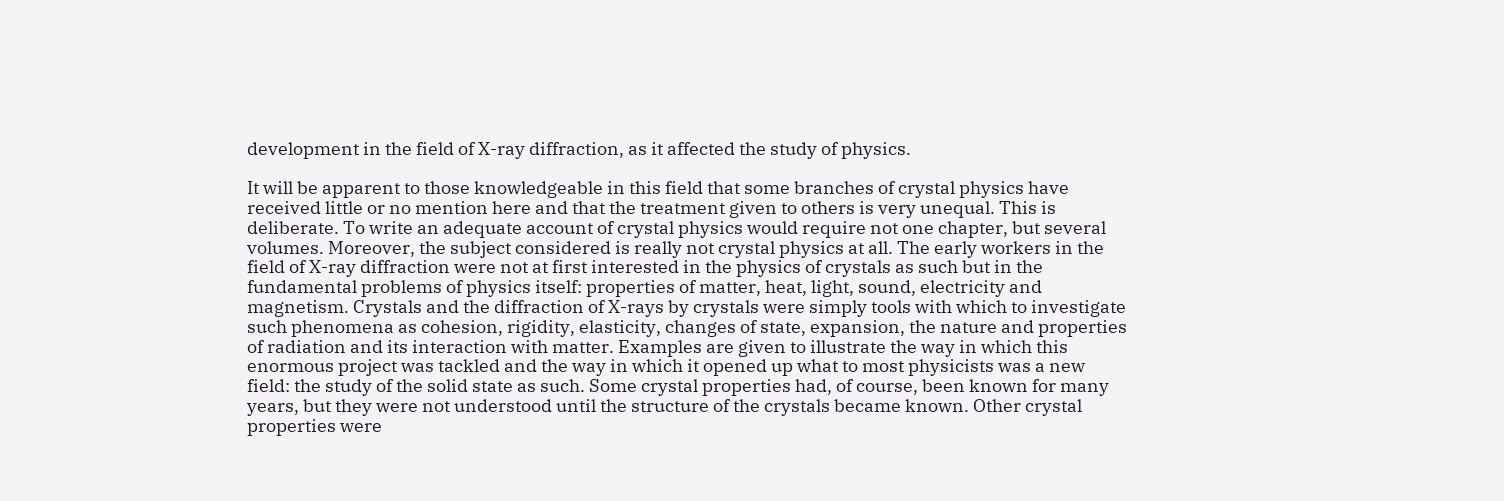development in the field of X-ray diffraction, as it affected the study of physics.

It will be apparent to those knowledgeable in this field that some branches of crystal physics have received little or no mention here and that the treatment given to others is very unequal. This is deliberate. To write an adequate account of crystal physics would require not one chapter, but several volumes. Moreover, the subject considered is really not crystal physics at all. The early workers in the field of X-ray diffraction were not at first interested in the physics of crystals as such but in the fundamental problems of physics itself: properties of matter, heat, light, sound, electricity and magnetism. Crystals and the diffraction of X-rays by crystals were simply tools with which to investigate such phenomena as cohesion, rigidity, elasticity, changes of state, expansion, the nature and properties of radiation and its interaction with matter. Examples are given to illustrate the way in which this enormous project was tackled and the way in which it opened up what to most physicists was a new field: the study of the solid state as such. Some crystal properties had, of course, been known for many years, but they were not understood until the structure of the crystals became known. Other crystal properties were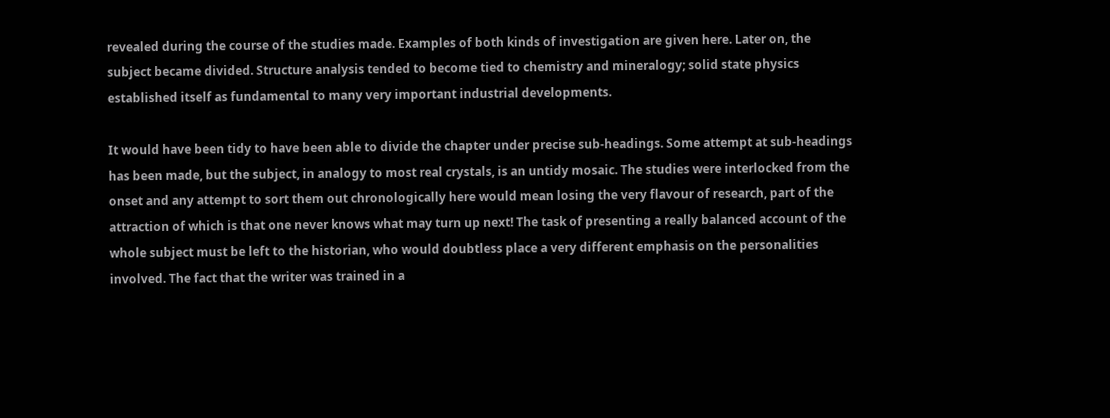revealed during the course of the studies made. Examples of both kinds of investigation are given here. Later on, the subject became divided. Structure analysis tended to become tied to chemistry and mineralogy; solid state physics established itself as fundamental to many very important industrial developments.

It would have been tidy to have been able to divide the chapter under precise sub-headings. Some attempt at sub-headings has been made, but the subject, in analogy to most real crystals, is an untidy mosaic. The studies were interlocked from the onset and any attempt to sort them out chronologically here would mean losing the very flavour of research, part of the attraction of which is that one never knows what may turn up next! The task of presenting a really balanced account of the whole subject must be left to the historian, who would doubtless place a very different emphasis on the personalities involved. The fact that the writer was trained in a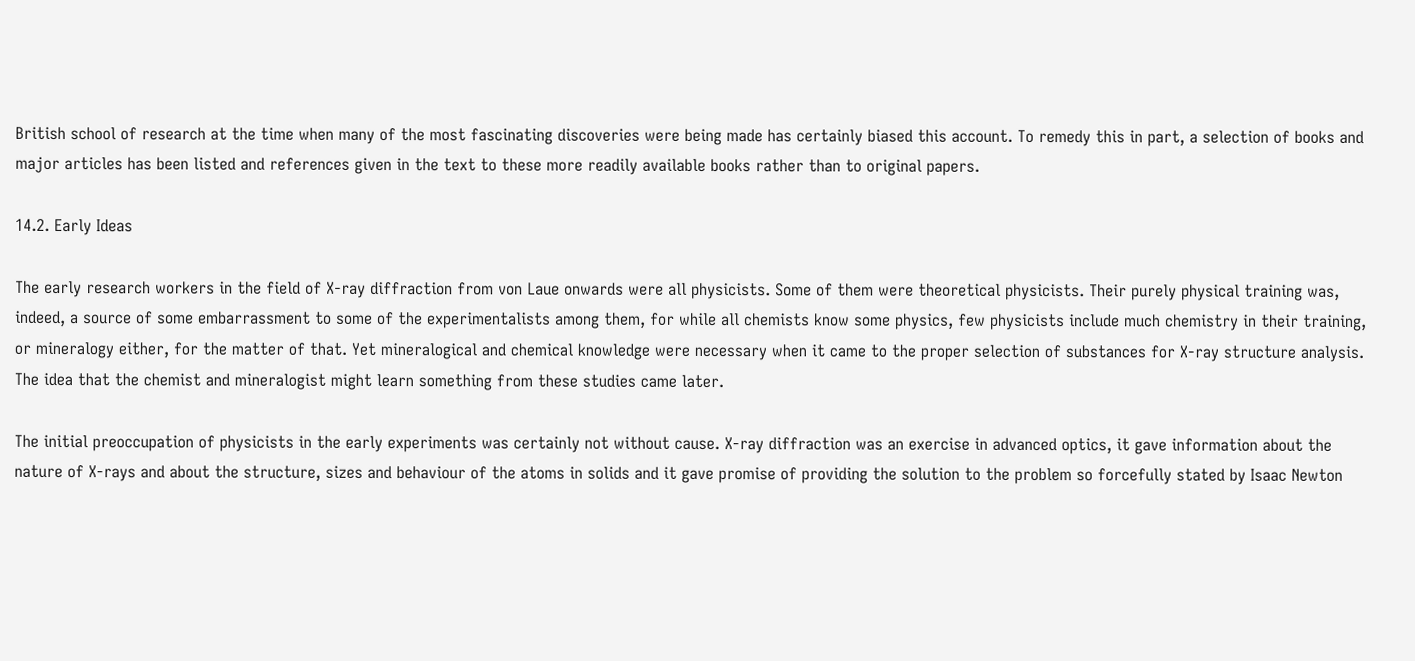British school of research at the time when many of the most fascinating discoveries were being made has certainly biased this account. To remedy this in part, a selection of books and major articles has been listed and references given in the text to these more readily available books rather than to original papers.

14.2. Early Ideas

The early research workers in the field of X-ray diffraction from von Laue onwards were all physicists. Some of them were theoretical physicists. Their purely physical training was, indeed, a source of some embarrassment to some of the experimentalists among them, for while all chemists know some physics, few physicists include much chemistry in their training, or mineralogy either, for the matter of that. Yet mineralogical and chemical knowledge were necessary when it came to the proper selection of substances for X-ray structure analysis. The idea that the chemist and mineralogist might learn something from these studies came later.

The initial preoccupation of physicists in the early experiments was certainly not without cause. X-ray diffraction was an exercise in advanced optics, it gave information about the nature of X-rays and about the structure, sizes and behaviour of the atoms in solids and it gave promise of providing the solution to the problem so forcefully stated by Isaac Newton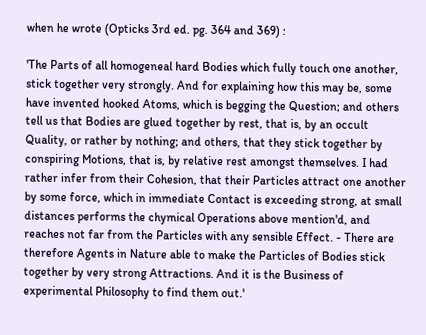when he wrote (Opticks 3rd ed. pg. 364 and 369) :

'The Parts of all homogeneal hard Bodies which fully touch one another, stick together very strongly. And for explaining how this may be, some have invented hooked Atoms, which is begging the Question; and others tell us that Bodies are glued together by rest, that is, by an occult Quality, or rather by nothing; and others, that they stick together by conspiring Motions, that is, by relative rest amongst themselves. I had rather infer from their Cohesion, that their Particles attract one another by some force, which in immediate Contact is exceeding strong, at small distances performs the chymical Operations above mention'd, and reaches not far from the Particles with any sensible Effect. - There are therefore Agents in Nature able to make the Particles of Bodies stick together by very strong Attractions. And it is the Business of experimental Philosophy to find them out.'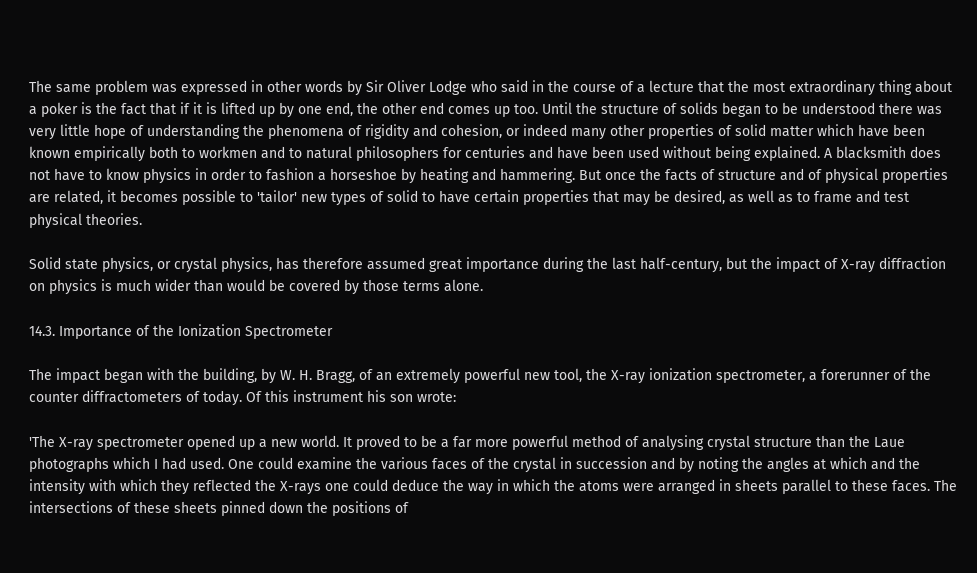The same problem was expressed in other words by Sir Oliver Lodge who said in the course of a lecture that the most extraordinary thing about a poker is the fact that if it is lifted up by one end, the other end comes up too. Until the structure of solids began to be understood there was very little hope of understanding the phenomena of rigidity and cohesion, or indeed many other properties of solid matter which have been known empirically both to workmen and to natural philosophers for centuries and have been used without being explained. A blacksmith does not have to know physics in order to fashion a horseshoe by heating and hammering. But once the facts of structure and of physical properties are related, it becomes possible to 'tailor' new types of solid to have certain properties that may be desired, as well as to frame and test physical theories.

Solid state physics, or crystal physics, has therefore assumed great importance during the last half-century, but the impact of X-ray diffraction on physics is much wider than would be covered by those terms alone.

14.3. Importance of the Ionization Spectrometer

The impact began with the building, by W. H. Bragg, of an extremely powerful new tool, the X-ray ionization spectrometer, a forerunner of the counter diffractometers of today. Of this instrument his son wrote:

'The X-ray spectrometer opened up a new world. It proved to be a far more powerful method of analysing crystal structure than the Laue photographs which I had used. One could examine the various faces of the crystal in succession and by noting the angles at which and the intensity with which they reflected the X-rays one could deduce the way in which the atoms were arranged in sheets parallel to these faces. The intersections of these sheets pinned down the positions of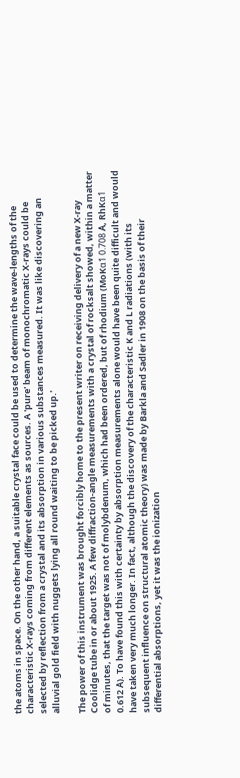the atoms in space. On the other hand, a suitable crystal face could be used to determine the wave-lengths of the characteristic X-rays coming from different elements as sources. A 'pure' beam of monochromatic X-rays could be selected by reflection from a crystal and its absorption in various substances measured. It was like discovering an alluvial gold field with nuggets lying all round waiting to be picked up.'

The power of this instrument was brought forcibly home to the present writer on receiving delivery of a new X-ray Coolidge tube in or about 1925. A few diffraction-angle measurements with a crystal of rocksalt showed, within a matter of minutes, that the target was not of molybdenum, which had been ordered, but of rhodium (MoKα1 0.708 Å, RhKα1 0.612 Å). To have found this with certainty by absorption measurements alone would have been quite difficult and would have taken very much longer. In fact, although the discovery of the characteristic K and L radiations (with its subsequent influence on structural atomic theory) was made by Barkla and Sadler in 1908 on the basis of their differential absorptions, yet it was the ionization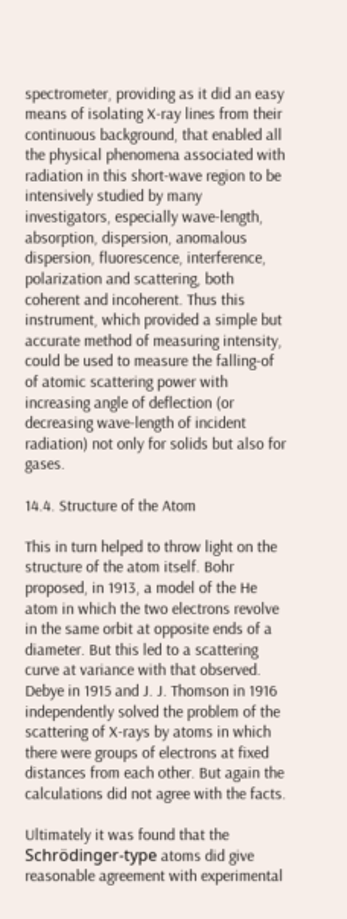spectrometer, providing as it did an easy means of isolating X-ray lines from their continuous background, that enabled all the physical phenomena associated with radiation in this short-wave region to be intensively studied by many investigators, especially wave-length, absorption, dispersion, anomalous dispersion, fluorescence, interference, polarization and scattering, both coherent and incoherent. Thus this instrument, which provided a simple but accurate method of measuring intensity, could be used to measure the falling-of of atomic scattering power with increasing angle of deflection (or decreasing wave-length of incident radiation) not only for solids but also for gases.

14.4. Structure of the Atom

This in turn helped to throw light on the structure of the atom itself. Bohr proposed, in 1913, a model of the He atom in which the two electrons revolve in the same orbit at opposite ends of a diameter. But this led to a scattering curve at variance with that observed. Debye in 1915 and J. J. Thomson in 1916 independently solved the problem of the scattering of X-rays by atoms in which there were groups of electrons at fixed distances from each other. But again the calculations did not agree with the facts.

Ultimately it was found that the Schrödinger-type atoms did give reasonable agreement with experimental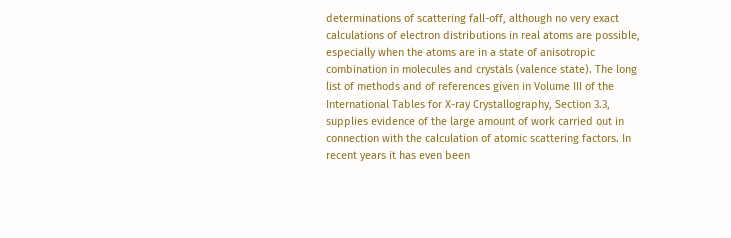determinations of scattering fall-off, although no very exact calculations of electron distributions in real atoms are possible, especially when the atoms are in a state of anisotropic combination in molecules and crystals (valence state). The long list of methods and of references given in Volume III of the International Tables for X-ray Crystallography, Section 3.3, supplies evidence of the large amount of work carried out in connection with the calculation of atomic scattering factors. In recent years it has even been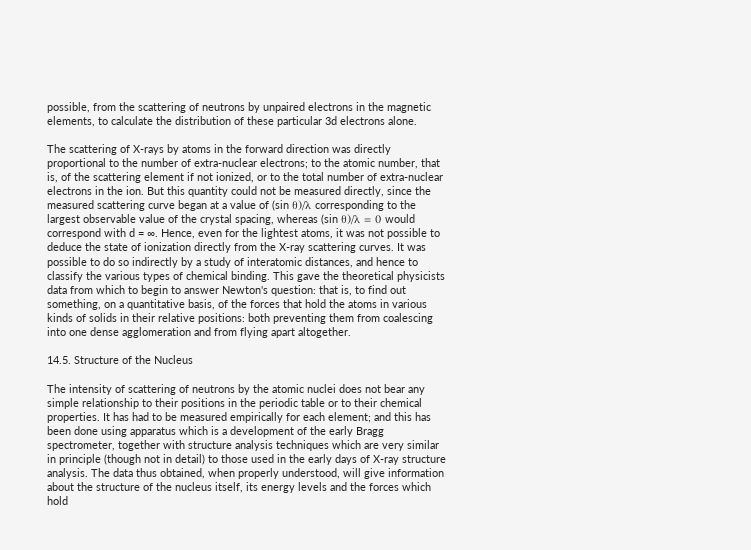possible, from the scattering of neutrons by unpaired electrons in the magnetic elements, to calculate the distribution of these particular 3d electrons alone.

The scattering of X-rays by atoms in the forward direction was directly proportional to the number of extra-nuclear electrons; to the atomic number, that is, of the scattering element if not ionized, or to the total number of extra-nuclear electrons in the ion. But this quantity could not be measured directly, since the measured scattering curve began at a value of (sin θ)/λ corresponding to the largest observable value of the crystal spacing, whereas (sin θ)/λ = 0 would correspond with d = ∞. Hence, even for the lightest atoms, it was not possible to deduce the state of ionization directly from the X-ray scattering curves. It was possible to do so indirectly by a study of interatomic distances, and hence to classify the various types of chemical binding. This gave the theoretical physicists data from which to begin to answer Newton's question: that is, to find out something, on a quantitative basis, of the forces that hold the atoms in various kinds of solids in their relative positions: both preventing them from coalescing into one dense agglomeration and from flying apart altogether.

14.5. Structure of the Nucleus

The intensity of scattering of neutrons by the atomic nuclei does not bear any simple relationship to their positions in the periodic table or to their chemical properties. It has had to be measured empirically for each element; and this has been done using apparatus which is a development of the early Bragg spectrometer, together with structure analysis techniques which are very similar in principle (though not in detail) to those used in the early days of X-ray structure analysis. The data thus obtained, when properly understood, will give information about the structure of the nucleus itself, its energy levels and the forces which hold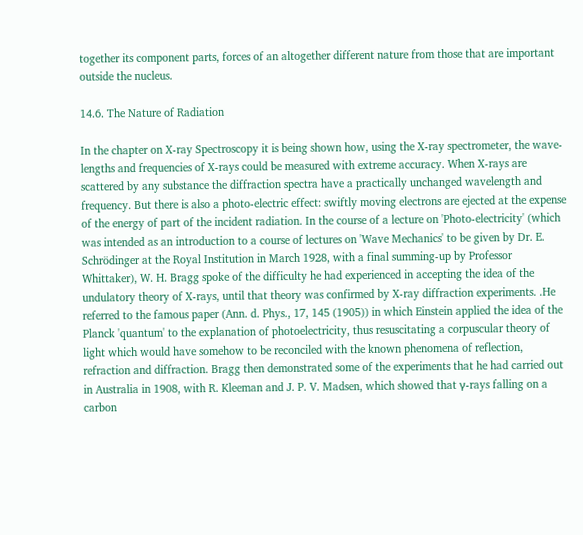together its component parts, forces of an altogether different nature from those that are important outside the nucleus.

14.6. The Nature of Radiation

In the chapter on X-ray Spectroscopy it is being shown how, using the X-ray spectrometer, the wave-lengths and frequencies of X-rays could be measured with extreme accuracy. When X-rays are scattered by any substance the diffraction spectra have a practically unchanged wavelength and frequency. But there is also a photo-electric effect: swiftly moving electrons are ejected at the expense of the energy of part of the incident radiation. In the course of a lecture on 'Photo-electricity' (which was intended as an introduction to a course of lectures on 'Wave Mechanics' to be given by Dr. E. Schrödinger at the Royal Institution in March 1928, with a final summing-up by Professor Whittaker), W. H. Bragg spoke of the difficulty he had experienced in accepting the idea of the undulatory theory of X-rays, until that theory was confirmed by X-ray diffraction experiments. .He referred to the famous paper (Ann. d. Phys., 17, 145 (1905)) in which Einstein applied the idea of the Planck 'quantum' to the explanation of photoelectricity, thus resuscitating a corpuscular theory of light which would have somehow to be reconciled with the known phenomena of reflection, refraction and diffraction. Bragg then demonstrated some of the experiments that he had carried out in Australia in 1908, with R. Kleeman and J. P. V. Madsen, which showed that γ-rays falling on a carbon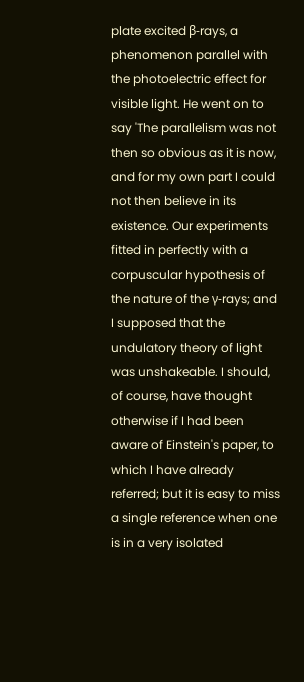plate excited β-rays, a phenomenon parallel with the photoelectric effect for visible light. He went on to say 'The parallelism was not then so obvious as it is now, and for my own part I could not then believe in its existence. Our experiments fitted in perfectly with a corpuscular hypothesis of the nature of the γ-rays; and I supposed that the undulatory theory of light was unshakeable. I should, of course, have thought otherwise if I had been aware of Einstein's paper, to which I have already referred; but it is easy to miss a single reference when one is in a very isolated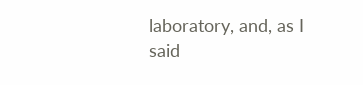laboratory, and, as I said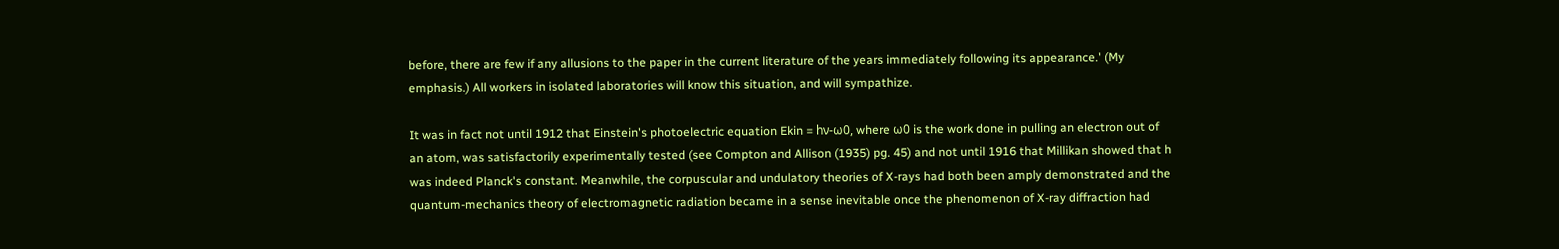before, there are few if any allusions to the paper in the current literature of the years immediately following its appearance.' (My emphasis.) All workers in isolated laboratories will know this situation, and will sympathize.

It was in fact not until 1912 that Einstein's photoelectric equation Ekin = hν-ω0, where ω0 is the work done in pulling an electron out of an atom, was satisfactorily experimentally tested (see Compton and Allison (1935) pg. 45) and not until 1916 that Millikan showed that h was indeed Planck's constant. Meanwhile, the corpuscular and undulatory theories of X-rays had both been amply demonstrated and the quantum-mechanics theory of electromagnetic radiation became in a sense inevitable once the phenomenon of X-ray diffraction had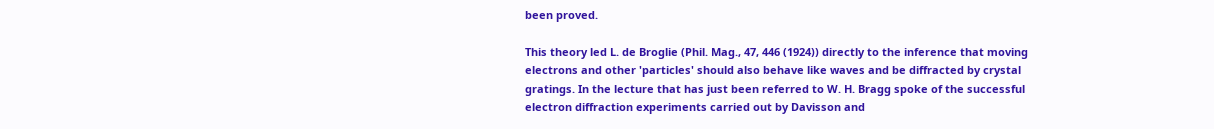been proved.

This theory led L. de Broglie (Phil. Mag., 47, 446 (1924)) directly to the inference that moving electrons and other 'particles' should also behave like waves and be diffracted by crystal gratings. In the lecture that has just been referred to W. H. Bragg spoke of the successful electron diffraction experiments carried out by Davisson and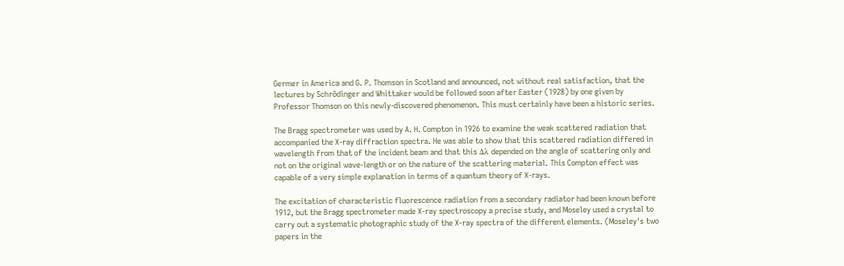Germer in America and G. P. Thomson in Scotland and announced, not without real satisfaction, that the lectures by Schrödinger and Whittaker would be followed soon after Easter (1928) by one given by Professor Thomson on this newly-discovered phenomenon. This must certainly have been a historic series.

The Bragg spectrometer was used by A. H. Compton in 1926 to examine the weak scattered radiation that accompanied the X-ray diffraction spectra. He was able to show that this scattered radiation differed in wavelength from that of the incident beam and that this Δλ depended on the angle of scattering only and not on the original wave-length or on the nature of the scattering material. This Compton effect was capable of a very simple explanation in terms of a quantum theory of X-rays.

The excitation of characteristic fluorescence radiation from a secondary radiator had been known before 1912, but the Bragg spectrometer made X-ray spectroscopy a precise study, and Moseley used a crystal to carry out a systematic photographic study of the X-ray spectra of the different elements. (Moseley's two papers in the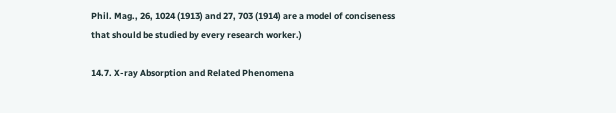Phil. Mag., 26, 1024 (1913) and 27, 703 (1914) are a model of conciseness that should be studied by every research worker.)

14.7. X-ray Absorption and Related Phenomena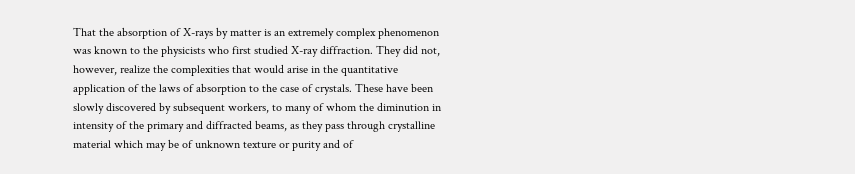That the absorption of X-rays by matter is an extremely complex phenomenon was known to the physicists who first studied X-ray diffraction. They did not, however, realize the complexities that would arise in the quantitative application of the laws of absorption to the case of crystals. These have been slowly discovered by subsequent workers, to many of whom the diminution in intensity of the primary and diffracted beams, as they pass through crystalline material which may be of unknown texture or purity and of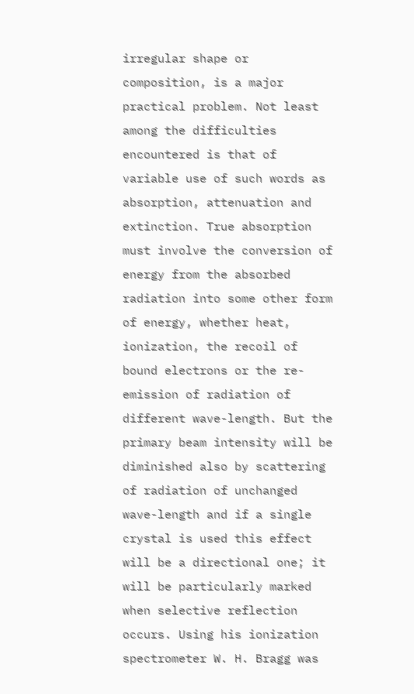irregular shape or composition, is a major practical problem. Not least among the difficulties encountered is that of variable use of such words as absorption, attenuation and extinction. True absorption must involve the conversion of energy from the absorbed radiation into some other form of energy, whether heat, ionization, the recoil of bound electrons or the re-emission of radiation of different wave-length. But the primary beam intensity will be diminished also by scattering of radiation of unchanged wave-length and if a single crystal is used this effect will be a directional one; it will be particularly marked when selective reflection occurs. Using his ionization spectrometer W. H. Bragg was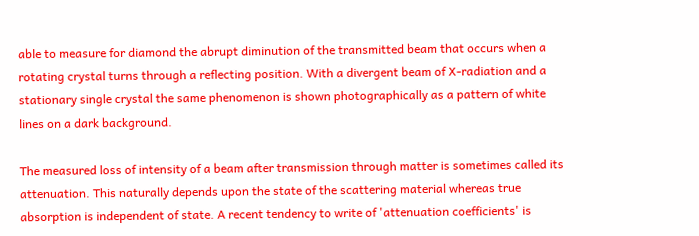able to measure for diamond the abrupt diminution of the transmitted beam that occurs when a rotating crystal turns through a reflecting position. With a divergent beam of X-radiation and a stationary single crystal the same phenomenon is shown photographically as a pattern of white lines on a dark background.

The measured loss of intensity of a beam after transmission through matter is sometimes called its attenuation. This naturally depends upon the state of the scattering material whereas true absorption is independent of state. A recent tendency to write of 'attenuation coefficients' is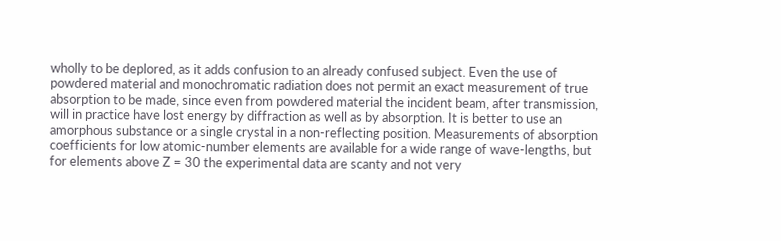wholly to be deplored, as it adds confusion to an already confused subject. Even the use of powdered material and monochromatic radiation does not permit an exact measurement of true absorption to be made, since even from powdered material the incident beam, after transmission, will in practice have lost energy by diffraction as well as by absorption. It is better to use an amorphous substance or a single crystal in a non-reflecting position. Measurements of absorption coefficients for low atomic-number elements are available for a wide range of wave-lengths, but for elements above Z = 30 the experimental data are scanty and not very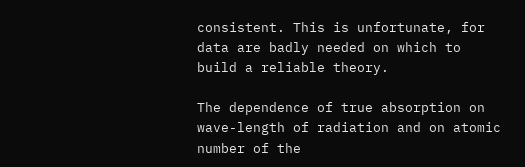consistent. This is unfortunate, for data are badly needed on which to build a reliable theory.

The dependence of true absorption on wave-length of radiation and on atomic number of the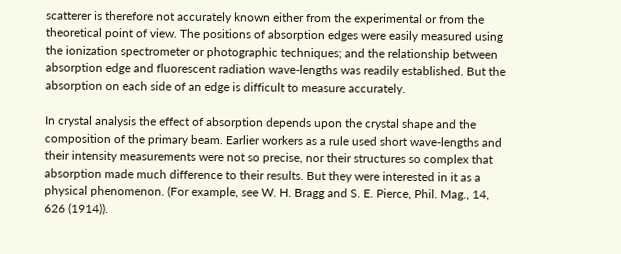scatterer is therefore not accurately known either from the experimental or from the theoretical point of view. The positions of absorption edges were easily measured using the ionization spectrometer or photographic techniques; and the relationship between absorption edge and fluorescent radiation wave-lengths was readily established. But the absorption on each side of an edge is difficult to measure accurately.

In crystal analysis the effect of absorption depends upon the crystal shape and the composition of the primary beam. Earlier workers as a rule used short wave-lengths and their intensity measurements were not so precise, nor their structures so complex that absorption made much difference to their results. But they were interested in it as a physical phenomenon. (For example, see W. H. Bragg and S. E. Pierce, Phil. Mag., 14, 626 (1914)).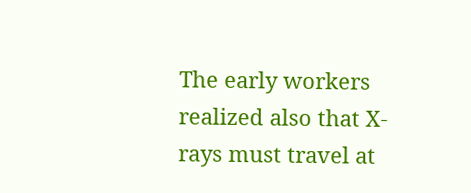The early workers realized also that X-rays must travel at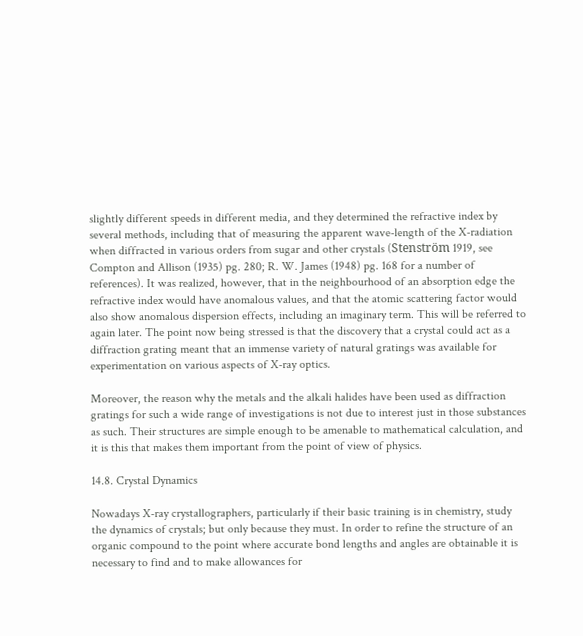slightly different speeds in different media, and they determined the refractive index by several methods, including that of measuring the apparent wave-length of the X-radiation when diffracted in various orders from sugar and other crystals (Stenström 1919, see Compton and Allison (1935) pg. 280; R. W. James (1948) pg. 168 for a number of references). It was realized, however, that in the neighbourhood of an absorption edge the refractive index would have anomalous values, and that the atomic scattering factor would also show anomalous dispersion effects, including an imaginary term. This will be referred to again later. The point now being stressed is that the discovery that a crystal could act as a diffraction grating meant that an immense variety of natural gratings was available for experimentation on various aspects of X-ray optics.

Moreover, the reason why the metals and the alkali halides have been used as diffraction gratings for such a wide range of investigations is not due to interest just in those substances as such. Their structures are simple enough to be amenable to mathematical calculation, and it is this that makes them important from the point of view of physics.

14.8. Crystal Dynamics

Nowadays X-ray crystallographers, particularly if their basic training is in chemistry, study the dynamics of crystals; but only because they must. In order to refine the structure of an organic compound to the point where accurate bond lengths and angles are obtainable it is necessary to find and to make allowances for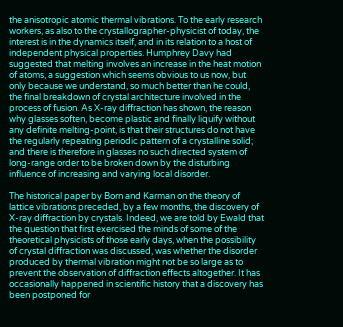the anisotropic atomic thermal vibrations. To the early research workers, as also to the crystallographer-physicist of today, the interest is in the dynamics itself, and in its relation to a host of independent physical properties. Humphrey Davy had suggested that melting involves an increase in the heat motion of atoms, a suggestion which seems obvious to us now, but only because we understand, so much better than he could, the final breakdown of crystal architecture involved in the process of fusion. As X-ray diffraction has shown, the reason why glasses soften, become plastic and finally liquify without any definite melting-point, is that their structures do not have the regularly repeating periodic pattern of a crystalline solid; and there is therefore in glasses no such directed system of long-range order to be broken down by the disturbing influence of increasing and varying local disorder.

The historical paper by Born and Karman on the theory of lattice vibrations preceded, by a few months, the discovery of X-ray diffraction by crystals. Indeed, we are told by Ewald that the question that first exercised the minds of some of the theoretical physicists of those early days, when the possibility of crystal diffraction was discussed, was whether the disorder produced by thermal vibration might not be so large as to prevent the observation of diffraction effects altogether. It has occasionally happened in scientific history that a discovery has been postponed for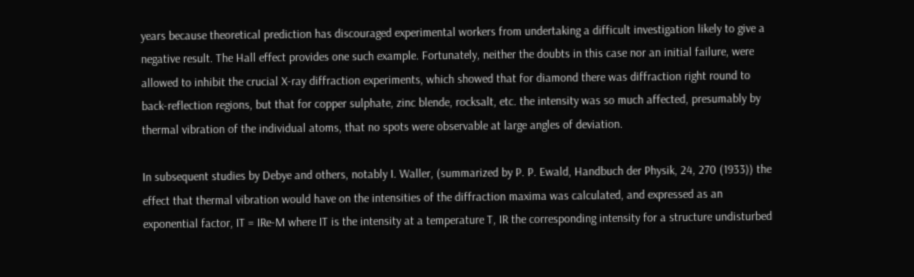years because theoretical prediction has discouraged experimental workers from undertaking a difficult investigation likely to give a negative result. The Hall effect provides one such example. Fortunately, neither the doubts in this case nor an initial failure, were allowed to inhibit the crucial X-ray diffraction experiments, which showed that for diamond there was diffraction right round to back-reflection regions, but that for copper sulphate, zinc blende, rocksalt, etc. the intensity was so much affected, presumably by thermal vibration of the individual atoms, that no spots were observable at large angles of deviation.

In subsequent studies by Debye and others, notably I. Waller, (summarized by P. P. Ewald, Handbuch der Physik, 24, 270 (1933)) the effect that thermal vibration would have on the intensities of the diffraction maxima was calculated, and expressed as an exponential factor, IT = IRe-M where IT is the intensity at a temperature T, IR the corresponding intensity for a structure undisturbed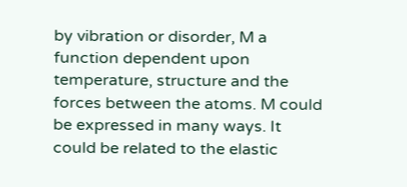by vibration or disorder, M a function dependent upon temperature, structure and the forces between the atoms. M could be expressed in many ways. It could be related to the elastic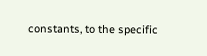constants, to the specific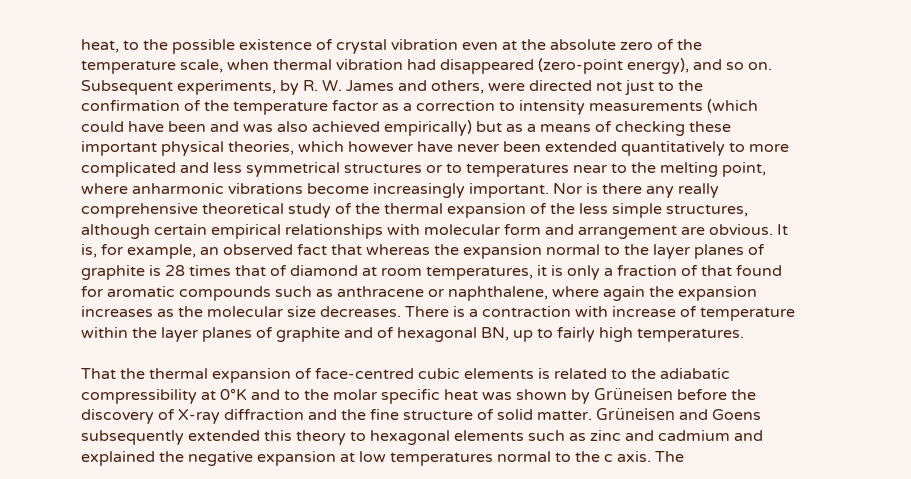heat, to the possible existence of crystal vibration even at the absolute zero of the temperature scale, when thermal vibration had disappeared (zero-point energy), and so on. Subsequent experiments, by R. W. James and others, were directed not just to the confirmation of the temperature factor as a correction to intensity measurements (which could have been and was also achieved empirically) but as a means of checking these important physical theories, which however have never been extended quantitatively to more complicated and less symmetrical structures or to temperatures near to the melting point, where anharmonic vibrations become increasingly important. Nor is there any really comprehensive theoretical study of the thermal expansion of the less simple structures, although certain empirical relationships with molecular form and arrangement are obvious. It is, for example, an observed fact that whereas the expansion normal to the layer planes of graphite is 28 times that of diamond at room temperatures, it is only a fraction of that found for aromatic compounds such as anthracene or naphthalene, where again the expansion increases as the molecular size decreases. There is a contraction with increase of temperature within the layer planes of graphite and of hexagonal BN, up to fairly high temperatures.

That the thermal expansion of face-centred cubic elements is related to the adiabatic compressibility at 0°K and to the molar specific heat was shown by Grüneisen before the discovery of X-ray diffraction and the fine structure of solid matter. Grüneisen and Goens subsequently extended this theory to hexagonal elements such as zinc and cadmium and explained the negative expansion at low temperatures normal to the c axis. The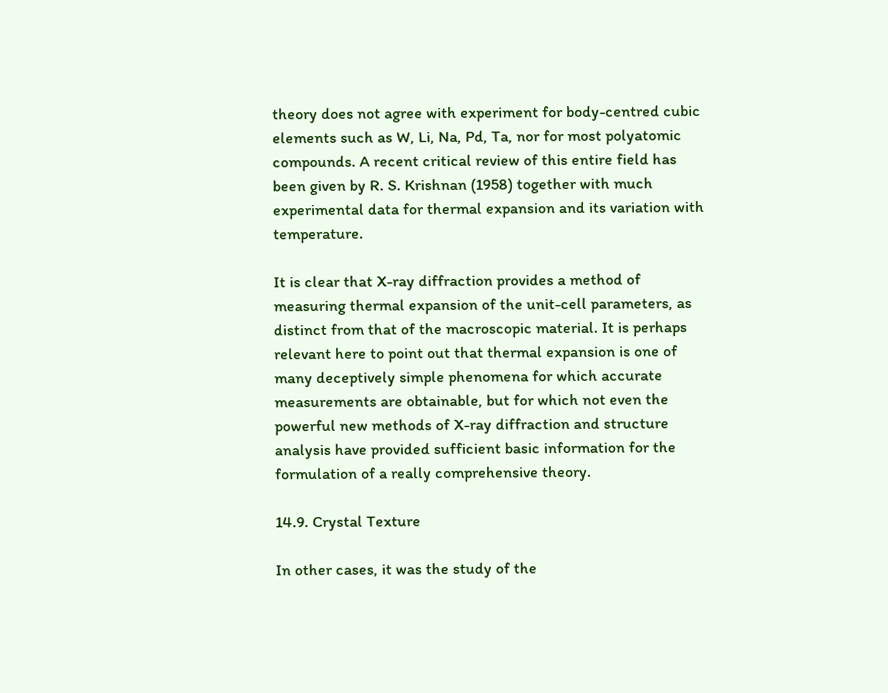theory does not agree with experiment for body-centred cubic elements such as W, Li, Na, Pd, Ta, nor for most polyatomic compounds. A recent critical review of this entire field has been given by R. S. Krishnan (1958) together with much experimental data for thermal expansion and its variation with temperature.

It is clear that X-ray diffraction provides a method of measuring thermal expansion of the unit-cell parameters, as distinct from that of the macroscopic material. It is perhaps relevant here to point out that thermal expansion is one of many deceptively simple phenomena for which accurate measurements are obtainable, but for which not even the powerful new methods of X-ray diffraction and structure analysis have provided sufficient basic information for the formulation of a really comprehensive theory.

14.9. Crystal Texture

In other cases, it was the study of the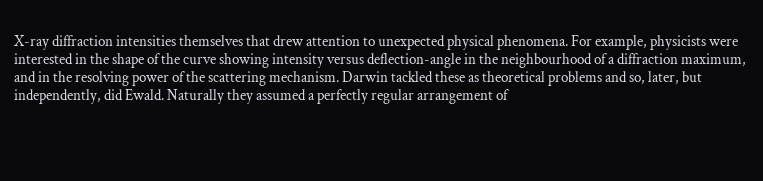X-ray diffraction intensities themselves that drew attention to unexpected physical phenomena. For example, physicists were interested in the shape of the curve showing intensity versus deflection-angle in the neighbourhood of a diffraction maximum, and in the resolving power of the scattering mechanism. Darwin tackled these as theoretical problems and so, later, but independently, did Ewald. Naturally they assumed a perfectly regular arrangement of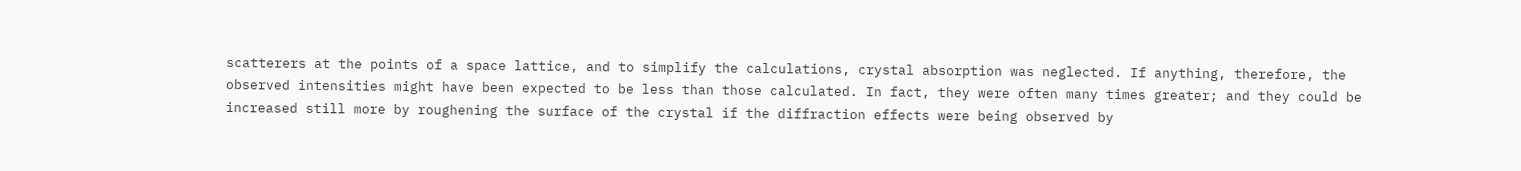scatterers at the points of a space lattice, and to simplify the calculations, crystal absorption was neglected. If anything, therefore, the observed intensities might have been expected to be less than those calculated. In fact, they were often many times greater; and they could be increased still more by roughening the surface of the crystal if the diffraction effects were being observed by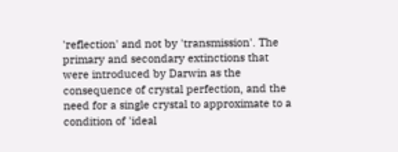'reflection' and not by 'transmission'. The primary and secondary extinctions that were introduced by Darwin as the consequence of crystal perfection, and the need for a single crystal to approximate to a condition of 'ideal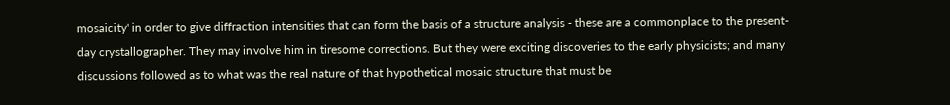mosaicity' in order to give diffraction intensities that can form the basis of a structure analysis - these are a commonplace to the present-day crystallographer. They may involve him in tiresome corrections. But they were exciting discoveries to the early physicists; and many discussions followed as to what was the real nature of that hypothetical mosaic structure that must be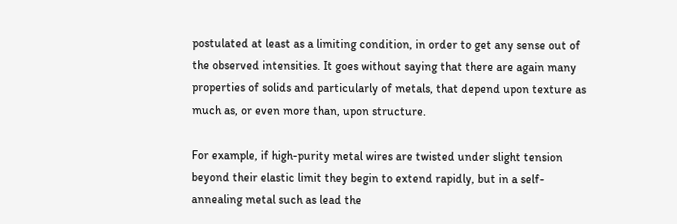postulated at least as a limiting condition, in order to get any sense out of the observed intensities. It goes without saying that there are again many properties of solids and particularly of metals, that depend upon texture as much as, or even more than, upon structure.

For example, if high-purity metal wires are twisted under slight tension beyond their elastic limit they begin to extend rapidly, but in a self-annealing metal such as lead the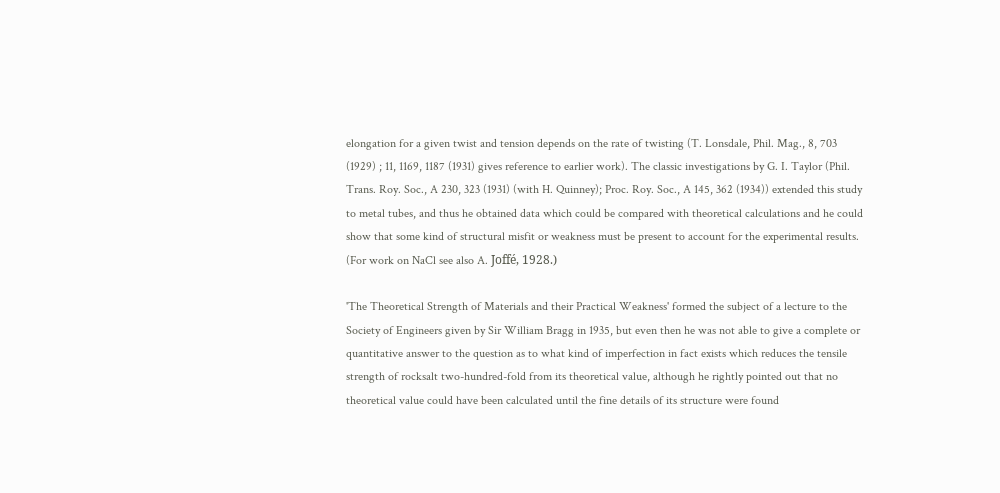elongation for a given twist and tension depends on the rate of twisting (T. Lonsdale, Phil. Mag., 8, 703 (1929) ; 11, 1169, 1187 (1931) gives reference to earlier work). The classic investigations by G. I. Taylor (Phil. Trans. Roy. Soc., A 230, 323 (1931) (with H. Quinney); Proc. Roy. Soc., A 145, 362 (1934)) extended this study to metal tubes, and thus he obtained data which could be compared with theoretical calculations and he could show that some kind of structural misfit or weakness must be present to account for the experimental results. (For work on NaCl see also A. Joffé, 1928.)

'The Theoretical Strength of Materials and their Practical Weakness' formed the subject of a lecture to the Society of Engineers given by Sir William Bragg in 1935, but even then he was not able to give a complete or quantitative answer to the question as to what kind of imperfection in fact exists which reduces the tensile strength of rocksalt two-hundred-fold from its theoretical value, although he rightly pointed out that no theoretical value could have been calculated until the fine details of its structure were found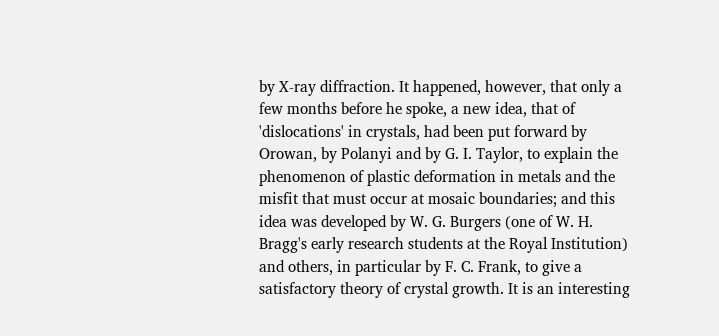by X-ray diffraction. It happened, however, that only a few months before he spoke, a new idea, that of 'dislocations' in crystals, had been put forward by Orowan, by Polanyi and by G. I. Taylor, to explain the phenomenon of plastic deformation in metals and the misfit that must occur at mosaic boundaries; and this idea was developed by W. G. Burgers (one of W. H. Bragg's early research students at the Royal Institution) and others, in particular by F. C. Frank, to give a satisfactory theory of crystal growth. It is an interesting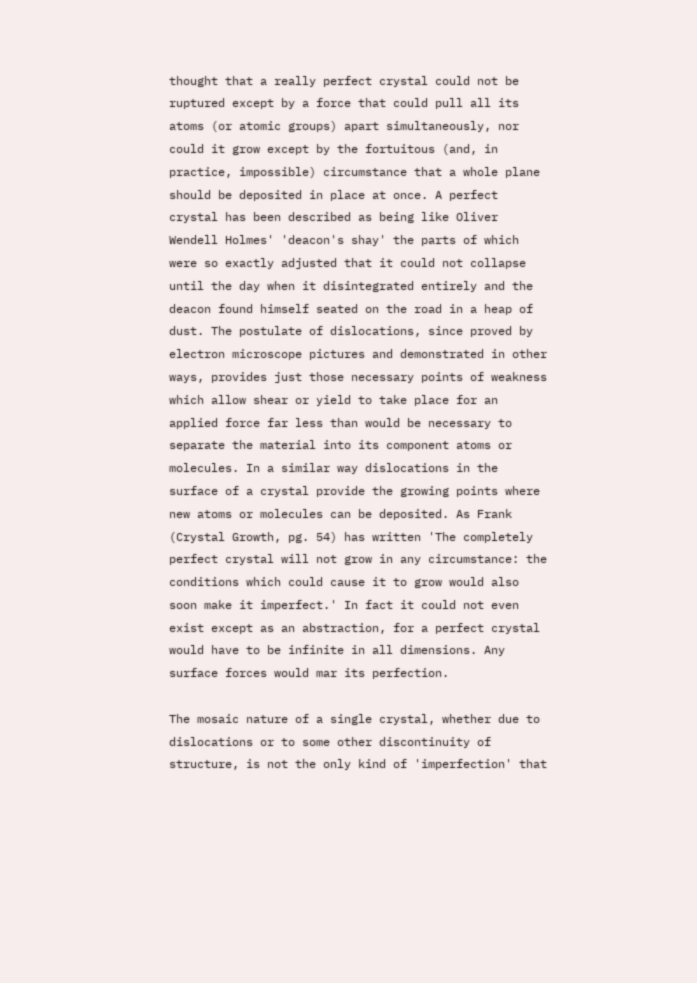thought that a really perfect crystal could not be ruptured except by a force that could pull all its atoms (or atomic groups) apart simultaneously, nor could it grow except by the fortuitous (and, in practice, impossible) circumstance that a whole plane should be deposited in place at once. A perfect crystal has been described as being like Oliver Wendell Holmes' 'deacon's shay' the parts of which were so exactly adjusted that it could not collapse until the day when it disintegrated entirely and the deacon found himself seated on the road in a heap of dust. The postulate of dislocations, since proved by electron microscope pictures and demonstrated in other ways, provides just those necessary points of weakness which allow shear or yield to take place for an applied force far less than would be necessary to separate the material into its component atoms or molecules. In a similar way dislocations in the surface of a crystal provide the growing points where new atoms or molecules can be deposited. As Frank (Crystal Growth, pg. 54) has written 'The completely perfect crystal will not grow in any circumstance: the conditions which could cause it to grow would also soon make it imperfect.' In fact it could not even exist except as an abstraction, for a perfect crystal would have to be infinite in all dimensions. Any surface forces would mar its perfection.

The mosaic nature of a single crystal, whether due to dislocations or to some other discontinuity of structure, is not the only kind of 'imperfection' that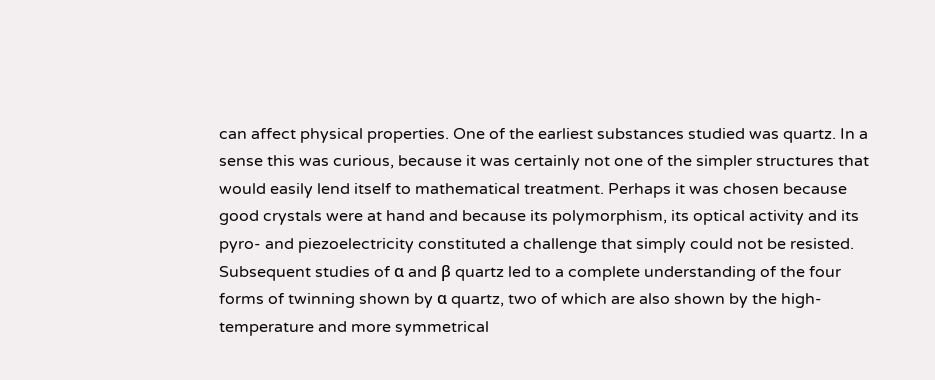can affect physical properties. One of the earliest substances studied was quartz. In a sense this was curious, because it was certainly not one of the simpler structures that would easily lend itself to mathematical treatment. Perhaps it was chosen because good crystals were at hand and because its polymorphism, its optical activity and its pyro- and piezoelectricity constituted a challenge that simply could not be resisted. Subsequent studies of α and β quartz led to a complete understanding of the four forms of twinning shown by α quartz, two of which are also shown by the high-temperature and more symmetrical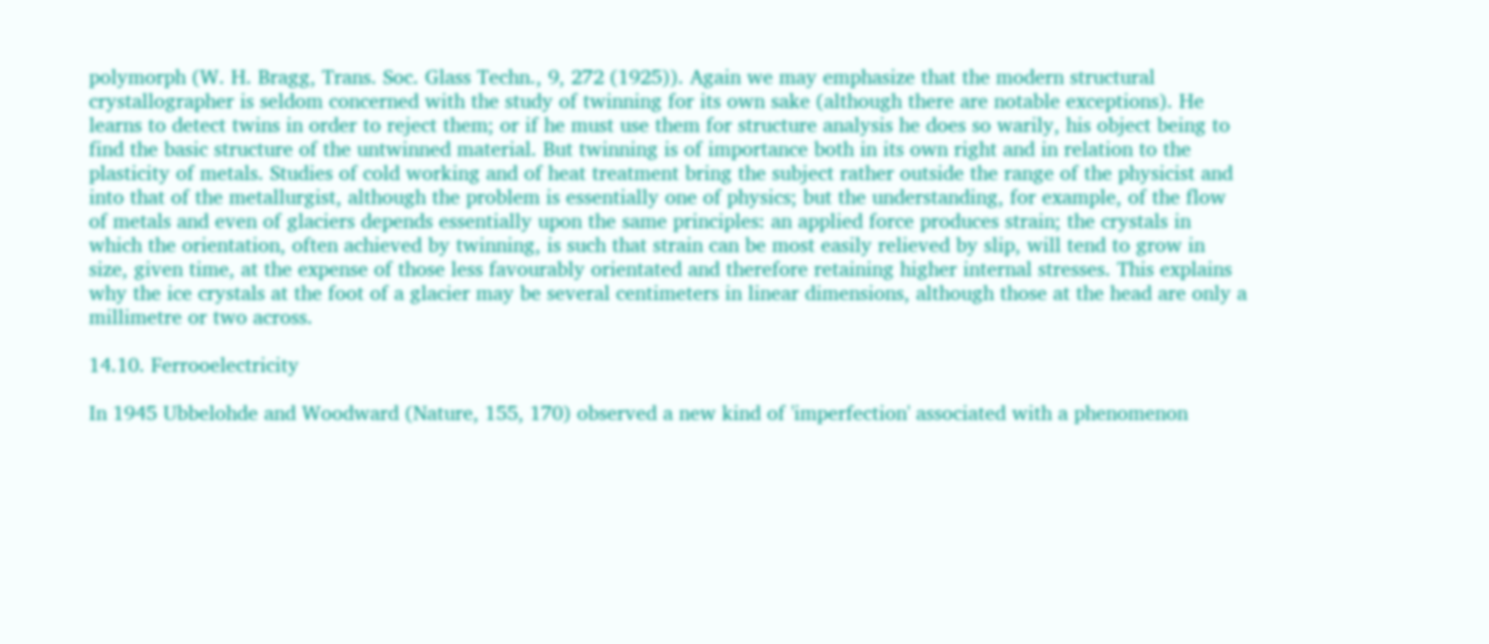polymorph (W. H. Bragg, Trans. Soc. Glass Techn., 9, 272 (1925)). Again we may emphasize that the modern structural crystallographer is seldom concerned with the study of twinning for its own sake (although there are notable exceptions). He learns to detect twins in order to reject them; or if he must use them for structure analysis he does so warily, his object being to find the basic structure of the untwinned material. But twinning is of importance both in its own right and in relation to the plasticity of metals. Studies of cold working and of heat treatment bring the subject rather outside the range of the physicist and into that of the metallurgist, although the problem is essentially one of physics; but the understanding, for example, of the flow of metals and even of glaciers depends essentially upon the same principles: an applied force produces strain; the crystals in which the orientation, often achieved by twinning, is such that strain can be most easily relieved by slip, will tend to grow in size, given time, at the expense of those less favourably orientated and therefore retaining higher internal stresses. This explains why the ice crystals at the foot of a glacier may be several centimeters in linear dimensions, although those at the head are only a millimetre or two across.

14.10. Ferrooelectricity

In 1945 Ubbelohde and Woodward (Nature, 155, 170) observed a new kind of 'imperfection' associated with a phenomenon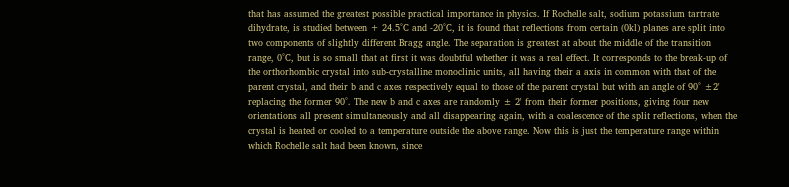that has assumed the greatest possible practical importance in physics. If Rochelle salt, sodium potassium tartrate dihydrate, is studied between + 24.5°C and -20°C, it is found that reflections from certain (0kl) planes are split into two components of slightly different Bragg angle. The separation is greatest at about the middle of the transition range, 0°C, but is so small that at first it was doubtful whether it was a real effect. It corresponds to the break-up of the orthorhombic crystal into sub-crystalline monoclinic units, all having their a axis in common with that of the parent crystal, and their b and c axes respectively equal to those of the parent crystal but with an angle of 90° ±2' replacing the former 90°. The new b and c axes are randomly ± 2' from their former positions, giving four new orientations all present simultaneously and all disappearing again, with a coalescence of the split reflections, when the crystal is heated or cooled to a temperature outside the above range. Now this is just the temperature range within which Rochelle salt had been known, since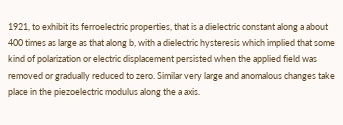1921, to exhibit its ferroelectric properties, that is a dielectric constant along a about 400 times as large as that along b, with a dielectric hysteresis which implied that some kind of polarization or electric displacement persisted when the applied field was removed or gradually reduced to zero. Similar very large and anomalous changes take place in the piezoelectric modulus along the a axis.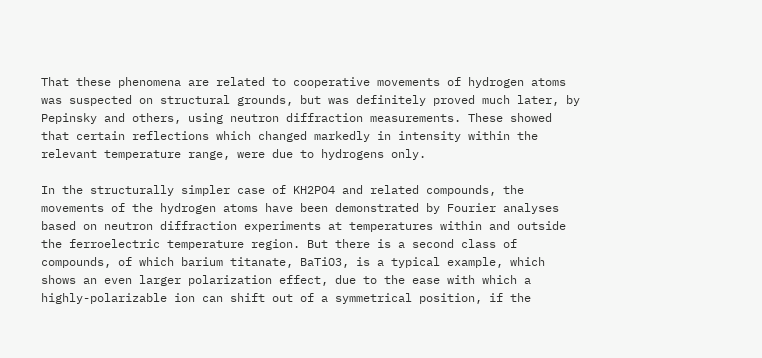That these phenomena are related to cooperative movements of hydrogen atoms was suspected on structural grounds, but was definitely proved much later, by Pepinsky and others, using neutron diffraction measurements. These showed that certain reflections which changed markedly in intensity within the relevant temperature range, were due to hydrogens only.

In the structurally simpler case of KH2PO4 and related compounds, the movements of the hydrogen atoms have been demonstrated by Fourier analyses based on neutron diffraction experiments at temperatures within and outside the ferroelectric temperature region. But there is a second class of compounds, of which barium titanate, BaTiO3, is a typical example, which shows an even larger polarization effect, due to the ease with which a highly-polarizable ion can shift out of a symmetrical position, if the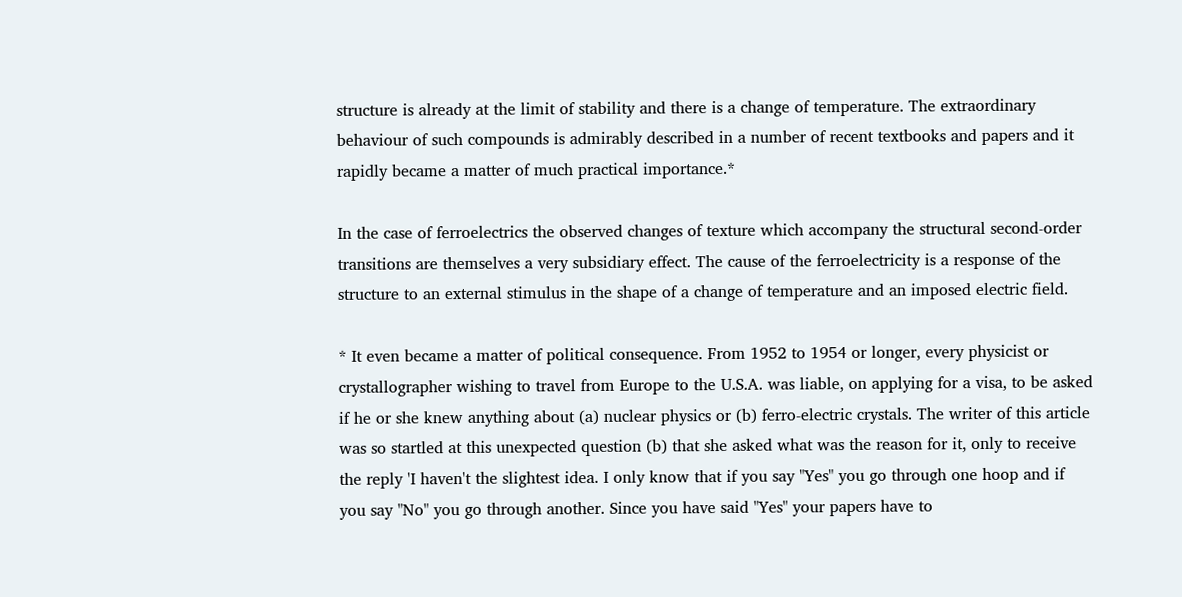structure is already at the limit of stability and there is a change of temperature. The extraordinary behaviour of such compounds is admirably described in a number of recent textbooks and papers and it rapidly became a matter of much practical importance.*

In the case of ferroelectrics the observed changes of texture which accompany the structural second-order transitions are themselves a very subsidiary effect. The cause of the ferroelectricity is a response of the structure to an external stimulus in the shape of a change of temperature and an imposed electric field.

* It even became a matter of political consequence. From 1952 to 1954 or longer, every physicist or crystallographer wishing to travel from Europe to the U.S.A. was liable, on applying for a visa, to be asked if he or she knew anything about (a) nuclear physics or (b) ferro-electric crystals. The writer of this article was so startled at this unexpected question (b) that she asked what was the reason for it, only to receive the reply 'I haven't the slightest idea. I only know that if you say "Yes" you go through one hoop and if you say "No" you go through another. Since you have said "Yes" your papers have to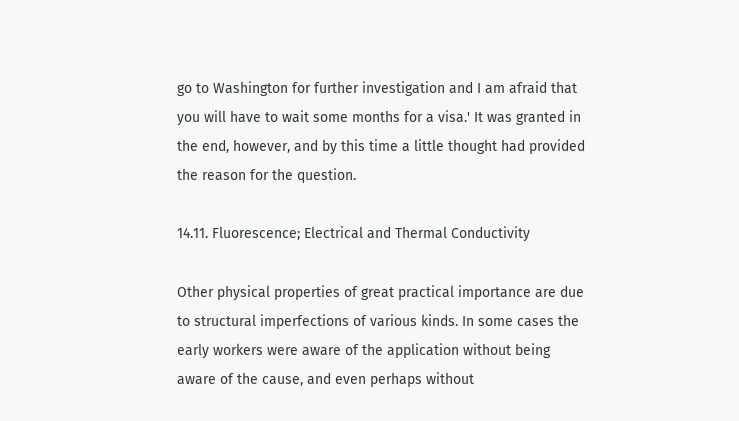go to Washington for further investigation and I am afraid that you will have to wait some months for a visa.' It was granted in the end, however, and by this time a little thought had provided the reason for the question.

14.11. Fluorescence; Electrical and Thermal Conductivity

Other physical properties of great practical importance are due to structural imperfections of various kinds. In some cases the early workers were aware of the application without being aware of the cause, and even perhaps without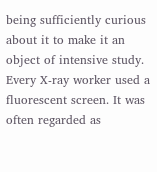being sufficiently curious about it to make it an object of intensive study. Every X-ray worker used a fluorescent screen. It was often regarded as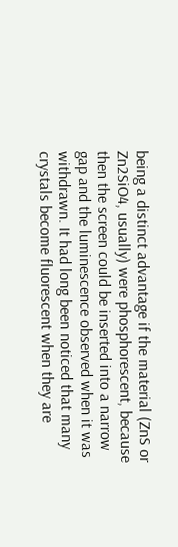being a distinct advantage if the material (ZnS or Zn2SiO4, usually) were phosphorescent, because then the screen could be inserted into a narrow gap and the luminescence observed when it was withdrawn. It had long been noticed that many crystals become fluorescent when they are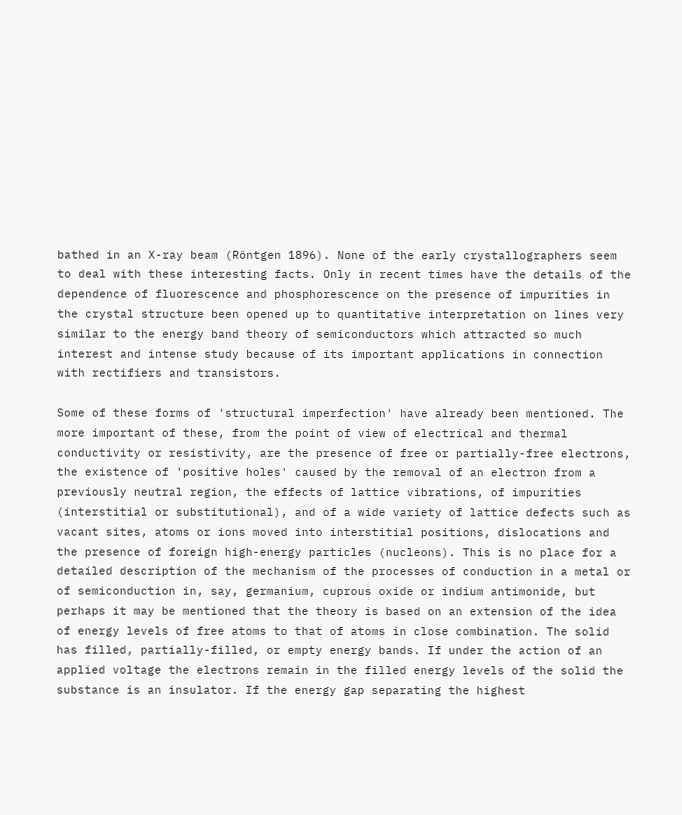bathed in an X-ray beam (Röntgen 1896). None of the early crystallographers seem to deal with these interesting facts. Only in recent times have the details of the dependence of fluorescence and phosphorescence on the presence of impurities in the crystal structure been opened up to quantitative interpretation on lines very similar to the energy band theory of semiconductors which attracted so much interest and intense study because of its important applications in connection with rectifiers and transistors.

Some of these forms of 'structural imperfection' have already been mentioned. The more important of these, from the point of view of electrical and thermal conductivity or resistivity, are the presence of free or partially-free electrons, the existence of 'positive holes' caused by the removal of an electron from a previously neutral region, the effects of lattice vibrations, of impurities (interstitial or substitutional), and of a wide variety of lattice defects such as vacant sites, atoms or ions moved into interstitial positions, dislocations and the presence of foreign high-energy particles (nucleons). This is no place for a detailed description of the mechanism of the processes of conduction in a metal or of semiconduction in, say, germanium, cuprous oxide or indium antimonide, but perhaps it may be mentioned that the theory is based on an extension of the idea of energy levels of free atoms to that of atoms in close combination. The solid has filled, partially-filled, or empty energy bands. If under the action of an applied voltage the electrons remain in the filled energy levels of the solid the substance is an insulator. If the energy gap separating the highest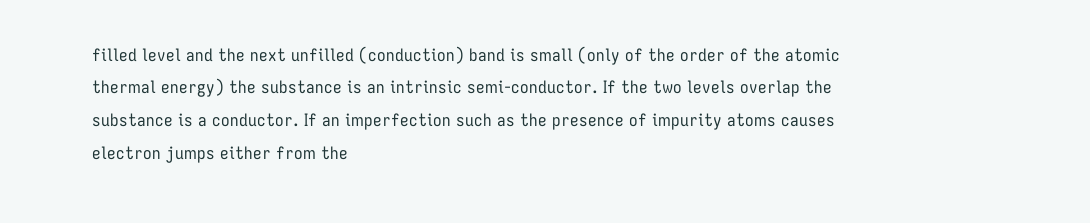filled level and the next unfilled (conduction) band is small (only of the order of the atomic thermal energy) the substance is an intrinsic semi-conductor. If the two levels overlap the substance is a conductor. If an imperfection such as the presence of impurity atoms causes electron jumps either from the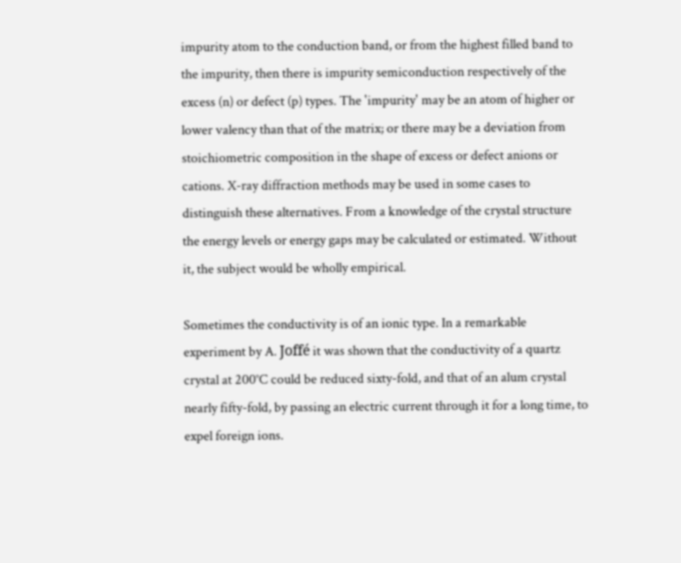impurity atom to the conduction band, or from the highest filled band to the impurity, then there is impurity semiconduction respectively of the excess (n) or defect (p) types. The 'impurity' may be an atom of higher or lower valency than that of the matrix; or there may be a deviation from stoichiometric composition in the shape of excess or defect anions or cations. X-ray diffraction methods may be used in some cases to distinguish these alternatives. From a knowledge of the crystal structure the energy levels or energy gaps may be calculated or estimated. Without it, the subject would be wholly empirical.

Sometimes the conductivity is of an ionic type. In a remarkable experiment by A. Joffé it was shown that the conductivity of a quartz crystal at 200°C could be reduced sixty-fold, and that of an alum crystal nearly fifty-fold, by passing an electric current through it for a long time, to expel foreign ions.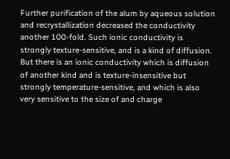Further purification of the alum by aqueous solution and recrystallization decreased the conductivity another 100-fold. Such ionic conductivity is strongly texture-sensitive, and is a kind of diffusion. But there is an ionic conductivity which is diffusion of another kind and is texture-insensitive but strongly temperature-sensitive, and which is also very sensitive to the size of and charge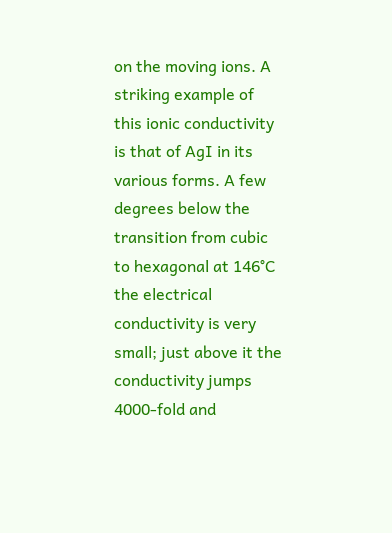on the moving ions. A striking example of this ionic conductivity is that of AgI in its various forms. A few degrees below the transition from cubic to hexagonal at 146°C the electrical conductivity is very small; just above it the conductivity jumps 4000-fold and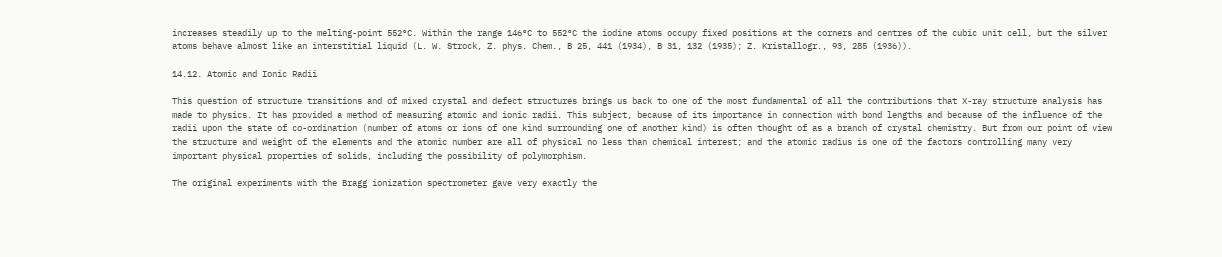increases steadily up to the melting-point 552°C. Within the range 146°C to 552°C the iodine atoms occupy fixed positions at the corners and centres of the cubic unit cell, but the silver atoms behave almost like an interstitial liquid (L. W. Strock, Z. phys. Chem., B 25, 441 (1934), B 31, 132 (1935); Z. Kristallogr., 93, 285 (1936)).

14.12. Atomic and Ionic Radii

This question of structure transitions and of mixed crystal and defect structures brings us back to one of the most fundamental of all the contributions that X-ray structure analysis has made to physics. It has provided a method of measuring atomic and ionic radii. This subject, because of its importance in connection with bond lengths and because of the influence of the radii upon the state of co-ordination (number of atoms or ions of one kind surrounding one of another kind) is often thought of as a branch of crystal chemistry. But from our point of view the structure and weight of the elements and the atomic number are all of physical no less than chemical interest; and the atomic radius is one of the factors controlling many very important physical properties of solids, including the possibility of polymorphism.

The original experiments with the Bragg ionization spectrometer gave very exactly the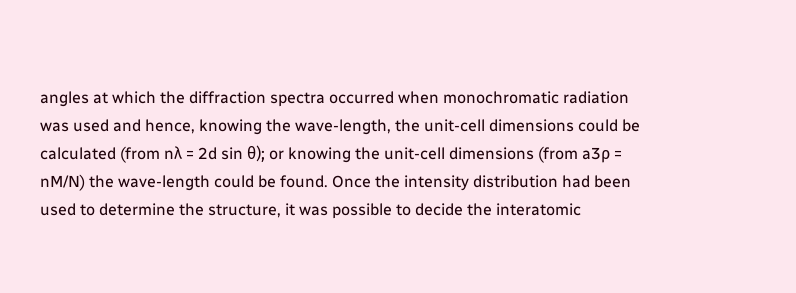angles at which the diffraction spectra occurred when monochromatic radiation was used and hence, knowing the wave-length, the unit-cell dimensions could be calculated (from nλ = 2d sin θ); or knowing the unit-cell dimensions (from a3ρ = nM/N) the wave-length could be found. Once the intensity distribution had been used to determine the structure, it was possible to decide the interatomic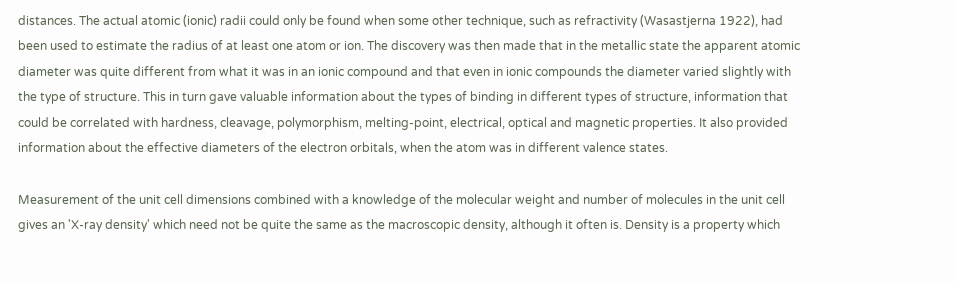distances. The actual atomic (ionic) radii could only be found when some other technique, such as refractivity (Wasastjerna 1922), had been used to estimate the radius of at least one atom or ion. The discovery was then made that in the metallic state the apparent atomic diameter was quite different from what it was in an ionic compound and that even in ionic compounds the diameter varied slightly with the type of structure. This in turn gave valuable information about the types of binding in different types of structure, information that could be correlated with hardness, cleavage, polymorphism, melting-point, electrical, optical and magnetic properties. It also provided information about the effective diameters of the electron orbitals, when the atom was in different valence states.

Measurement of the unit cell dimensions combined with a knowledge of the molecular weight and number of molecules in the unit cell gives an 'X-ray density' which need not be quite the same as the macroscopic density, although it often is. Density is a property which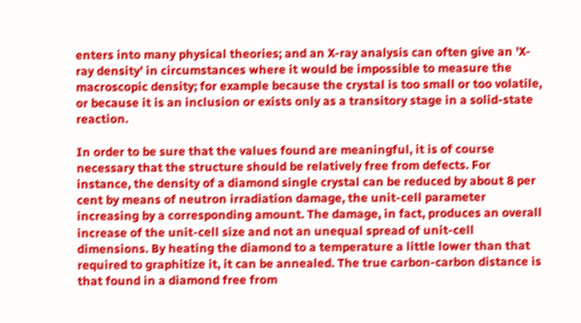enters into many physical theories; and an X-ray analysis can often give an 'X-ray density' in circumstances where it would be impossible to measure the macroscopic density; for example because the crystal is too small or too volatile, or because it is an inclusion or exists only as a transitory stage in a solid-state reaction.

In order to be sure that the values found are meaningful, it is of course necessary that the structure should be relatively free from defects. For instance, the density of a diamond single crystal can be reduced by about 8 per cent by means of neutron irradiation damage, the unit-cell parameter increasing by a corresponding amount. The damage, in fact, produces an overall increase of the unit-cell size and not an unequal spread of unit-cell dimensions. By heating the diamond to a temperature a little lower than that required to graphitize it, it can be annealed. The true carbon-carbon distance is that found in a diamond free from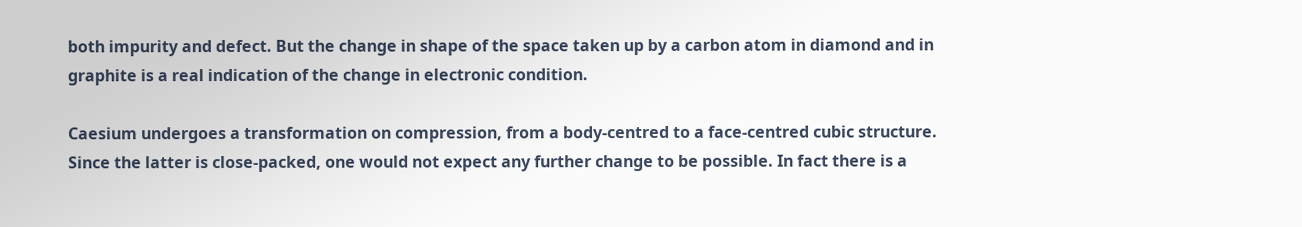both impurity and defect. But the change in shape of the space taken up by a carbon atom in diamond and in graphite is a real indication of the change in electronic condition.

Caesium undergoes a transformation on compression, from a body-centred to a face-centred cubic structure. Since the latter is close-packed, one would not expect any further change to be possible. In fact there is a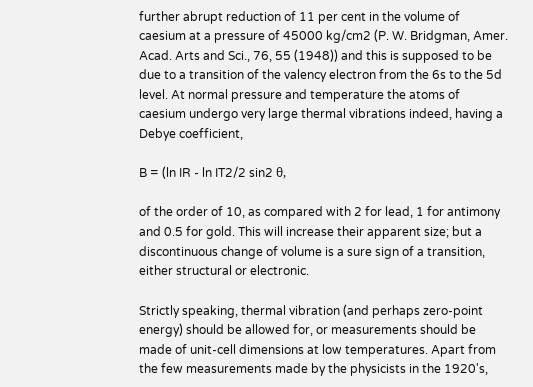further abrupt reduction of 11 per cent in the volume of caesium at a pressure of 45000 kg/cm2 (P. W. Bridgman, Amer. Acad. Arts and Sci., 76, 55 (1948)) and this is supposed to be due to a transition of the valency electron from the 6s to the 5d level. At normal pressure and temperature the atoms of caesium undergo very large thermal vibrations indeed, having a Debye coefficient,

B = (ln IR - ln IT2/2 sin2 θ,

of the order of 10, as compared with 2 for lead, 1 for antimony and 0.5 for gold. This will increase their apparent size; but a discontinuous change of volume is a sure sign of a transition, either structural or electronic.

Strictly speaking, thermal vibration (and perhaps zero-point energy) should be allowed for, or measurements should be made of unit-cell dimensions at low temperatures. Apart from the few measurements made by the physicists in the 1920's,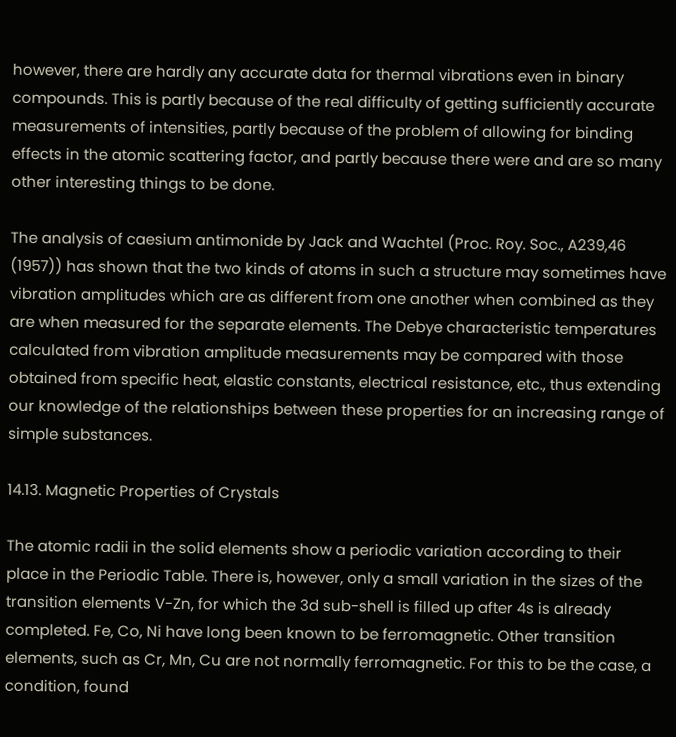however, there are hardly any accurate data for thermal vibrations even in binary compounds. This is partly because of the real difficulty of getting sufficiently accurate measurements of intensities, partly because of the problem of allowing for binding effects in the atomic scattering factor, and partly because there were and are so many other interesting things to be done.

The analysis of caesium antimonide by Jack and Wachtel (Proc. Roy. Soc., A239,46 (1957)) has shown that the two kinds of atoms in such a structure may sometimes have vibration amplitudes which are as different from one another when combined as they are when measured for the separate elements. The Debye characteristic temperatures calculated from vibration amplitude measurements may be compared with those obtained from specific heat, elastic constants, electrical resistance, etc., thus extending our knowledge of the relationships between these properties for an increasing range of simple substances.

14.13. Magnetic Properties of Crystals

The atomic radii in the solid elements show a periodic variation according to their place in the Periodic Table. There is, however, only a small variation in the sizes of the transition elements V-Zn, for which the 3d sub-shell is filled up after 4s is already completed. Fe, Co, Ni have long been known to be ferromagnetic. Other transition elements, such as Cr, Mn, Cu are not normally ferromagnetic. For this to be the case, a condition, found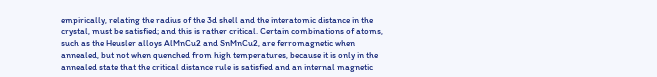empirically, relating the radius of the 3d shell and the interatomic distance in the crystal, must be satisfied; and this is rather critical. Certain combinations of atoms, such as the Heusler alloys AlMnCu2 and SnMnCu2, are ferromagnetic when annealed, but not when quenched from high temperatures, because it is only in the annealed state that the critical distance rule is satisfied and an internal magnetic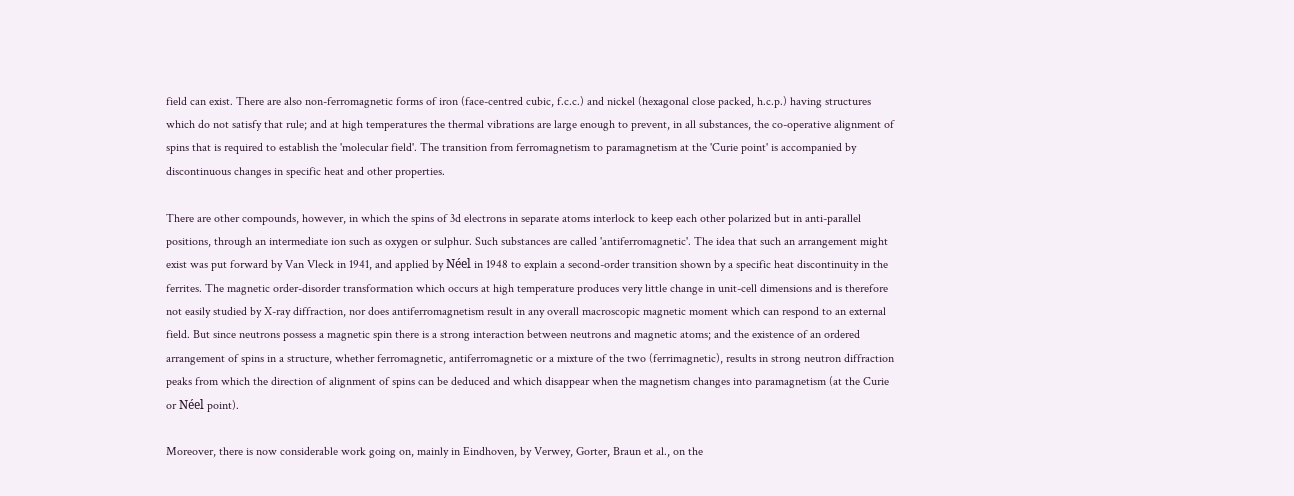field can exist. There are also non-ferromagnetic forms of iron (face-centred cubic, f.c.c.) and nickel (hexagonal close packed, h.c.p.) having structures which do not satisfy that rule; and at high temperatures the thermal vibrations are large enough to prevent, in all substances, the co-operative alignment of spins that is required to establish the 'molecular field'. The transition from ferromagnetism to paramagnetism at the 'Curie point' is accompanied by discontinuous changes in specific heat and other properties.

There are other compounds, however, in which the spins of 3d electrons in separate atoms interlock to keep each other polarized but in anti-parallel positions, through an intermediate ion such as oxygen or sulphur. Such substances are called 'antiferromagnetic'. The idea that such an arrangement might exist was put forward by Van Vleck in 1941, and applied by Néel in 1948 to explain a second-order transition shown by a specific heat discontinuity in the ferrites. The magnetic order-disorder transformation which occurs at high temperature produces very little change in unit-cell dimensions and is therefore not easily studied by X-ray diffraction, nor does antiferromagnetism result in any overall macroscopic magnetic moment which can respond to an external field. But since neutrons possess a magnetic spin there is a strong interaction between neutrons and magnetic atoms; and the existence of an ordered arrangement of spins in a structure, whether ferromagnetic, antiferromagnetic or a mixture of the two (ferrimagnetic), results in strong neutron diffraction peaks from which the direction of alignment of spins can be deduced and which disappear when the magnetism changes into paramagnetism (at the Curie or Néel point).

Moreover, there is now considerable work going on, mainly in Eindhoven, by Verwey, Gorter, Braun et al., on the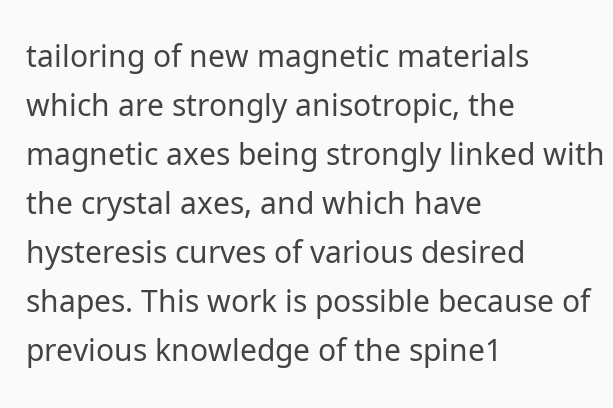tailoring of new magnetic materials which are strongly anisotropic, the magnetic axes being strongly linked with the crystal axes, and which have hysteresis curves of various desired shapes. This work is possible because of previous knowledge of the spine1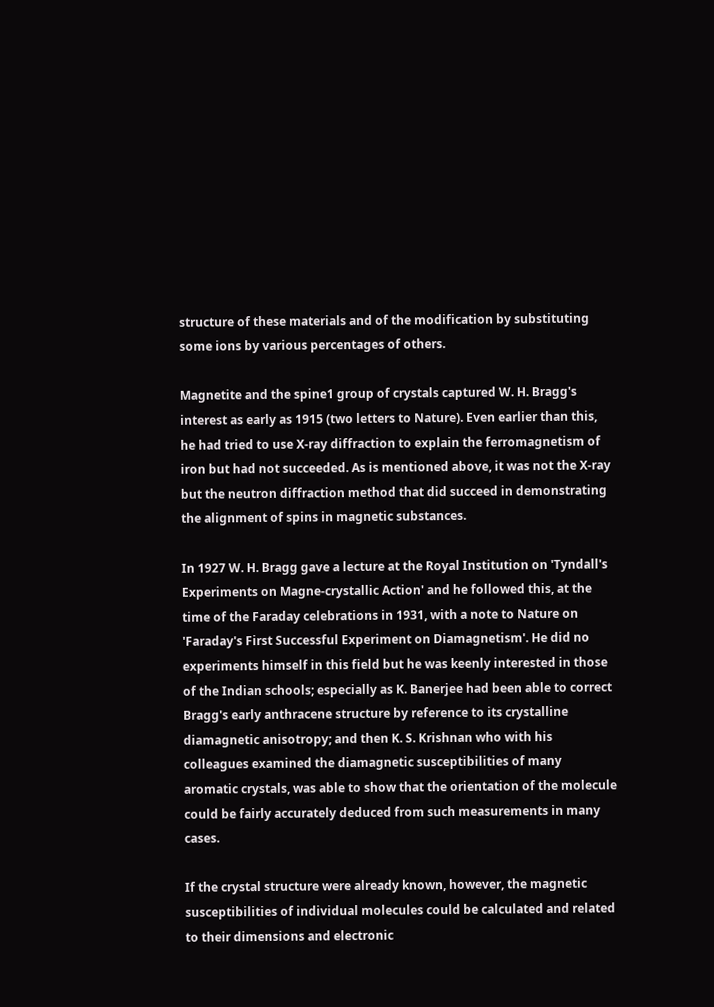structure of these materials and of the modification by substituting some ions by various percentages of others.

Magnetite and the spine1 group of crystals captured W. H. Bragg's interest as early as 1915 (two letters to Nature). Even earlier than this, he had tried to use X-ray diffraction to explain the ferromagnetism of iron but had not succeeded. As is mentioned above, it was not the X-ray but the neutron diffraction method that did succeed in demonstrating the alignment of spins in magnetic substances.

In 1927 W. H. Bragg gave a lecture at the Royal Institution on 'Tyndall's Experiments on Magne-crystallic Action' and he followed this, at the time of the Faraday celebrations in 1931, with a note to Nature on 'Faraday's First Successful Experiment on Diamagnetism'. He did no experiments himself in this field but he was keenly interested in those of the Indian schools; especially as K. Banerjee had been able to correct Bragg's early anthracene structure by reference to its crystalline diamagnetic anisotropy; and then K. S. Krishnan who with his colleagues examined the diamagnetic susceptibilities of many aromatic crystals, was able to show that the orientation of the molecule could be fairly accurately deduced from such measurements in many cases.

If the crystal structure were already known, however, the magnetic susceptibilities of individual molecules could be calculated and related to their dimensions and electronic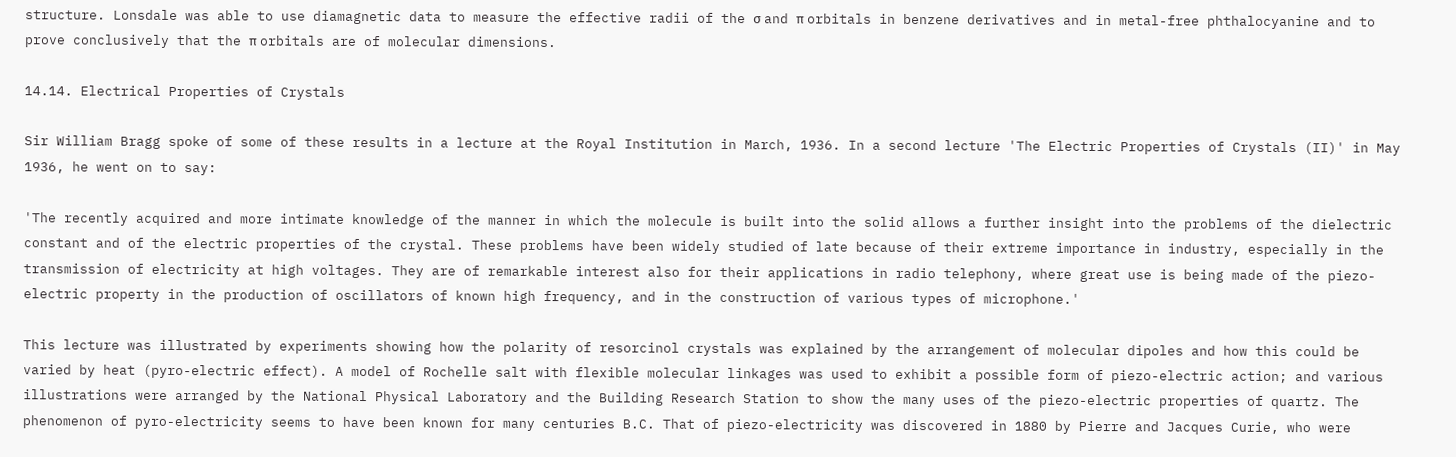structure. Lonsdale was able to use diamagnetic data to measure the effective radii of the σ and π orbitals in benzene derivatives and in metal-free phthalocyanine and to prove conclusively that the π orbitals are of molecular dimensions.

14.14. Electrical Properties of Crystals

Sir William Bragg spoke of some of these results in a lecture at the Royal Institution in March, 1936. In a second lecture 'The Electric Properties of Crystals (II)' in May 1936, he went on to say:

'The recently acquired and more intimate knowledge of the manner in which the molecule is built into the solid allows a further insight into the problems of the dielectric constant and of the electric properties of the crystal. These problems have been widely studied of late because of their extreme importance in industry, especially in the transmission of electricity at high voltages. They are of remarkable interest also for their applications in radio telephony, where great use is being made of the piezo-electric property in the production of oscillators of known high frequency, and in the construction of various types of microphone.'

This lecture was illustrated by experiments showing how the polarity of resorcinol crystals was explained by the arrangement of molecular dipoles and how this could be varied by heat (pyro-electric effect). A model of Rochelle salt with flexible molecular linkages was used to exhibit a possible form of piezo-electric action; and various illustrations were arranged by the National Physical Laboratory and the Building Research Station to show the many uses of the piezo-electric properties of quartz. The phenomenon of pyro-electricity seems to have been known for many centuries B.C. That of piezo-electricity was discovered in 1880 by Pierre and Jacques Curie, who were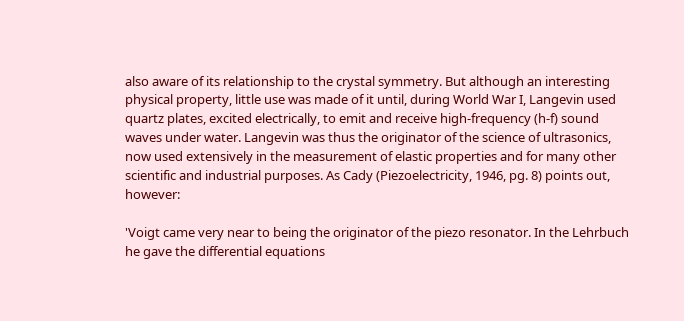also aware of its relationship to the crystal symmetry. But although an interesting physical property, little use was made of it until, during World War I, Langevin used quartz plates, excited electrically, to emit and receive high-frequency (h-f) sound waves under water. Langevin was thus the originator of the science of ultrasonics, now used extensively in the measurement of elastic properties and for many other scientific and industrial purposes. As Cady (Piezoelectricity, 1946, pg. 8) points out, however:

'Voigt came very near to being the originator of the piezo resonator. In the Lehrbuch he gave the differential equations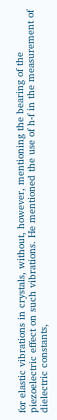for elastic vibrations in crystals, without, however, mentioning the bearing of the piezoelectric effect on such vibrations. He mentioned the use of h-f in the measurement of dielectric constants,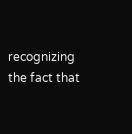recognizing the fact that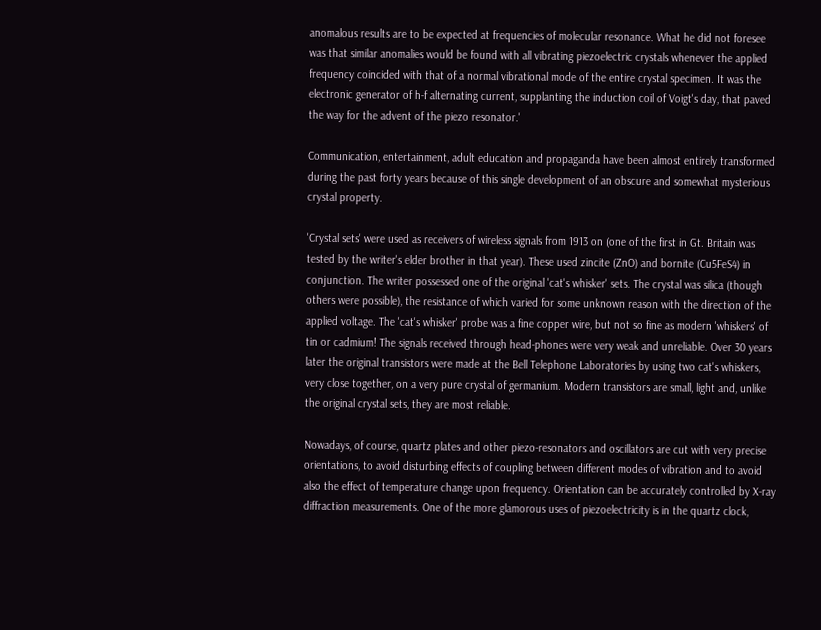anomalous results are to be expected at frequencies of molecular resonance. What he did not foresee was that similar anomalies would be found with all vibrating piezoelectric crystals whenever the applied frequency coincided with that of a normal vibrational mode of the entire crystal specimen. It was the electronic generator of h-f alternating current, supplanting the induction coil of Voigt's day, that paved the way for the advent of the piezo resonator.'

Communication, entertainment, adult education and propaganda have been almost entirely transformed during the past forty years because of this single development of an obscure and somewhat mysterious crystal property.

'Crystal sets' were used as receivers of wireless signals from 1913 on (one of the first in Gt. Britain was tested by the writer's elder brother in that year). These used zincite (ZnO) and bornite (Cu5FeS4) in conjunction. The writer possessed one of the original 'cat's whisker' sets. The crystal was silica (though others were possible), the resistance of which varied for some unknown reason with the direction of the applied voltage. The 'cat's whisker' probe was a fine copper wire, but not so fine as modern 'whiskers' of tin or cadmium! The signals received through head-phones were very weak and unreliable. Over 30 years later the original transistors were made at the Bell Telephone Laboratories by using two cat's whiskers, very close together, on a very pure crystal of germanium. Modern transistors are small, light and, unlike the original crystal sets, they are most reliable.

Nowadays, of course, quartz plates and other piezo-resonators and oscillators are cut with very precise orientations, to avoid disturbing effects of coupling between different modes of vibration and to avoid also the effect of temperature change upon frequency. Orientation can be accurately controlled by X-ray diffraction measurements. One of the more glamorous uses of piezoelectricity is in the quartz clock,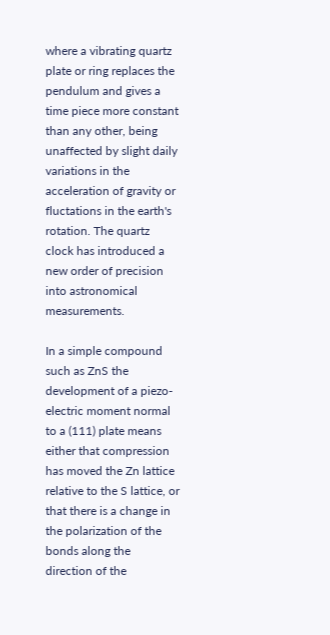where a vibrating quartz plate or ring replaces the pendulum and gives a time piece more constant than any other, being unaffected by slight daily variations in the acceleration of gravity or fluctations in the earth's rotation. The quartz clock has introduced a new order of precision into astronomical measurements.

In a simple compound such as ZnS the development of a piezo-electric moment normal to a (111) plate means either that compression has moved the Zn lattice relative to the S lattice, or that there is a change in the polarization of the bonds along the direction of the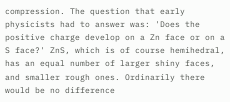compression. The question that early physicists had to answer was: 'Does the positive charge develop on a Zn face or on a S face?' ZnS, which is of course hemihedral, has an equal number of larger shiny faces, and smaller rough ones. Ordinarily there would be no difference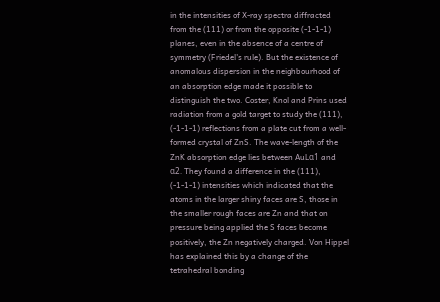in the intensities of X-ray spectra diffracted from the (111) or from the opposite (-1-1-1) planes, even in the absence of a centre of symmetry (Friedel's rule). But the existence of anomalous dispersion in the neighbourhood of an absorption edge made it possible to distinguish the two. Coster, Knol and Prins used radiation from a gold target to study the (111), (-1-1-1) reflections from a plate cut from a well-formed crystal of ZnS. The wave-length of the ZnK absorption edge lies between AuLα1 and α2. They found a difference in the (111), (-1-1-1) intensities which indicated that the atoms in the larger shiny faces are S, those in the smaller rough faces are Zn and that on pressure being applied the S faces become positively, the Zn negatively charged. Von Hippel has explained this by a change of the tetrahedral bonding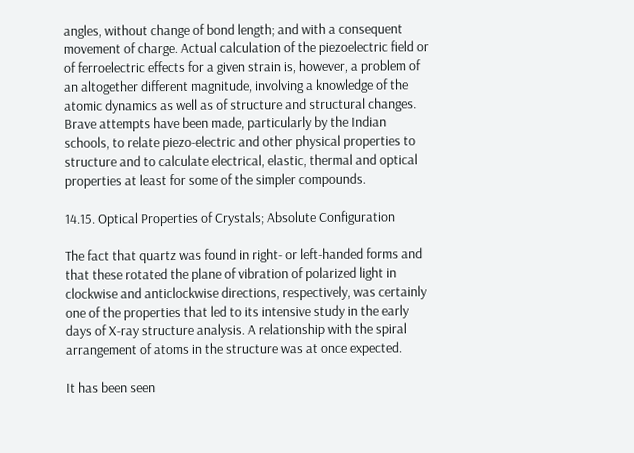angles, without change of bond length; and with a consequent movement of charge. Actual calculation of the piezoelectric field or of ferroelectric effects for a given strain is, however, a problem of an altogether different magnitude, involving a knowledge of the atomic dynamics as well as of structure and structural changes. Brave attempts have been made, particularly by the Indian schools, to relate piezo-electric and other physical properties to structure and to calculate electrical, elastic, thermal and optical properties at least for some of the simpler compounds.

14.15. Optical Properties of Crystals; Absolute Configuration

The fact that quartz was found in right- or left-handed forms and that these rotated the plane of vibration of polarized light in clockwise and anticlockwise directions, respectively, was certainly one of the properties that led to its intensive study in the early days of X-ray structure analysis. A relationship with the spiral arrangement of atoms in the structure was at once expected.

It has been seen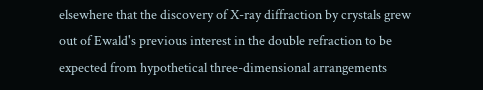elsewhere that the discovery of X-ray diffraction by crystals grew out of Ewald's previous interest in the double refraction to be expected from hypothetical three-dimensional arrangements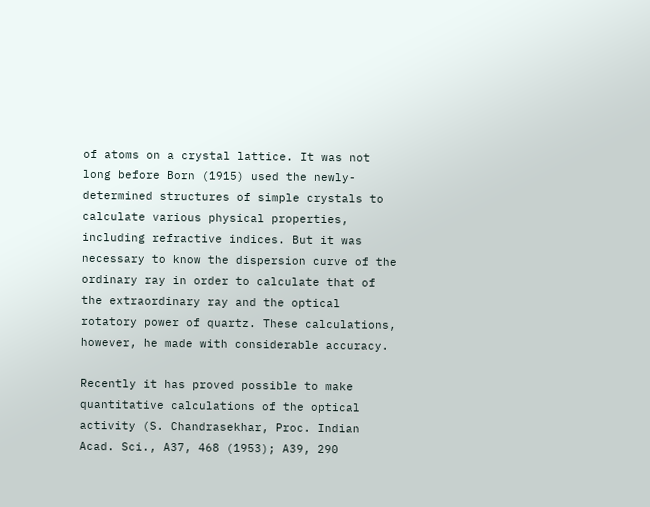of atoms on a crystal lattice. It was not long before Born (1915) used the newly-determined structures of simple crystals to calculate various physical properties, including refractive indices. But it was necessary to know the dispersion curve of the ordinary ray in order to calculate that of the extraordinary ray and the optical rotatory power of quartz. These calculations, however, he made with considerable accuracy.

Recently it has proved possible to make quantitative calculations of the optical activity (S. Chandrasekhar, Proc. Indian Acad. Sci., A37, 468 (1953); A39, 290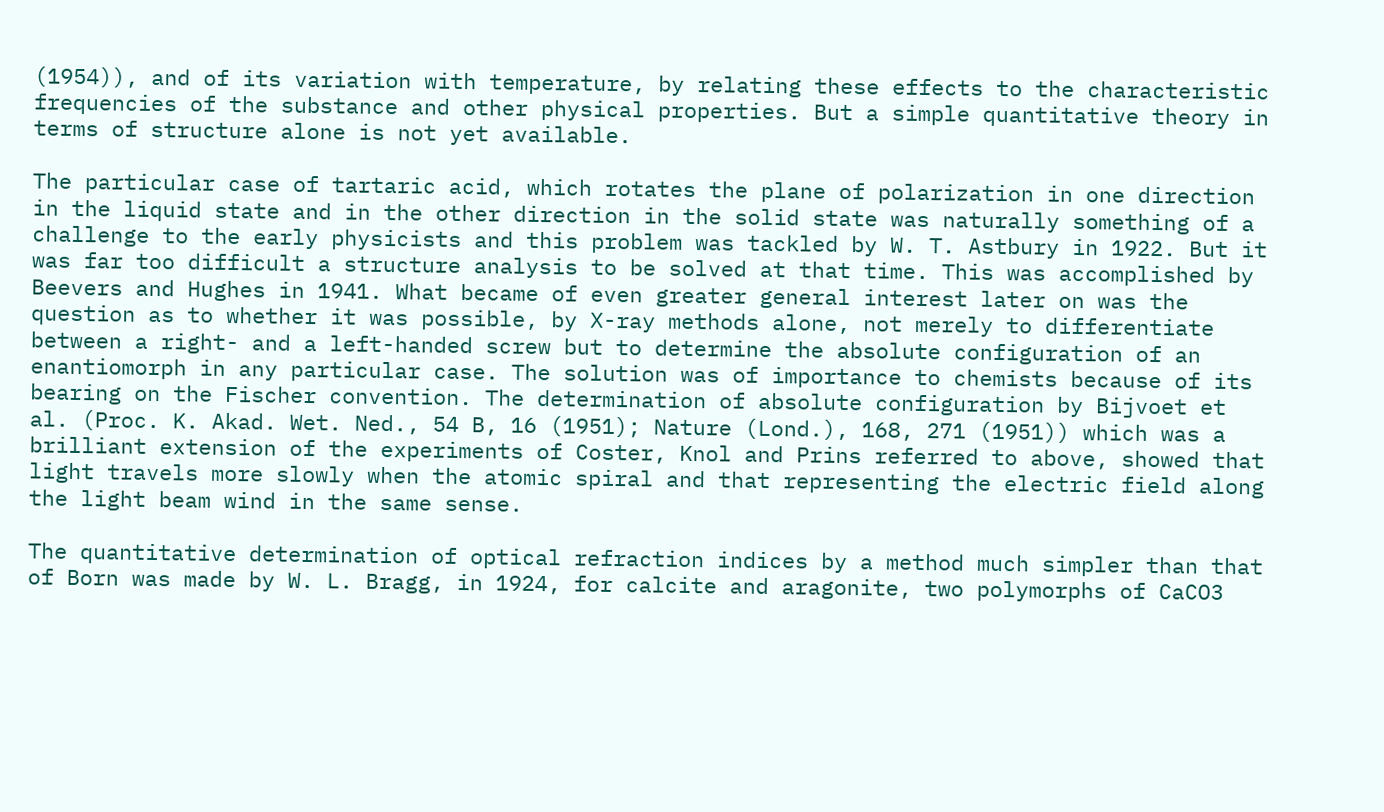(1954)), and of its variation with temperature, by relating these effects to the characteristic frequencies of the substance and other physical properties. But a simple quantitative theory in terms of structure alone is not yet available.

The particular case of tartaric acid, which rotates the plane of polarization in one direction in the liquid state and in the other direction in the solid state was naturally something of a challenge to the early physicists and this problem was tackled by W. T. Astbury in 1922. But it was far too difficult a structure analysis to be solved at that time. This was accomplished by Beevers and Hughes in 1941. What became of even greater general interest later on was the question as to whether it was possible, by X-ray methods alone, not merely to differentiate between a right- and a left-handed screw but to determine the absolute configuration of an enantiomorph in any particular case. The solution was of importance to chemists because of its bearing on the Fischer convention. The determination of absolute configuration by Bijvoet et al. (Proc. K. Akad. Wet. Ned., 54 B, 16 (1951); Nature (Lond.), 168, 271 (1951)) which was a brilliant extension of the experiments of Coster, Knol and Prins referred to above, showed that light travels more slowly when the atomic spiral and that representing the electric field along the light beam wind in the same sense.

The quantitative determination of optical refraction indices by a method much simpler than that of Born was made by W. L. Bragg, in 1924, for calcite and aragonite, two polymorphs of CaCO3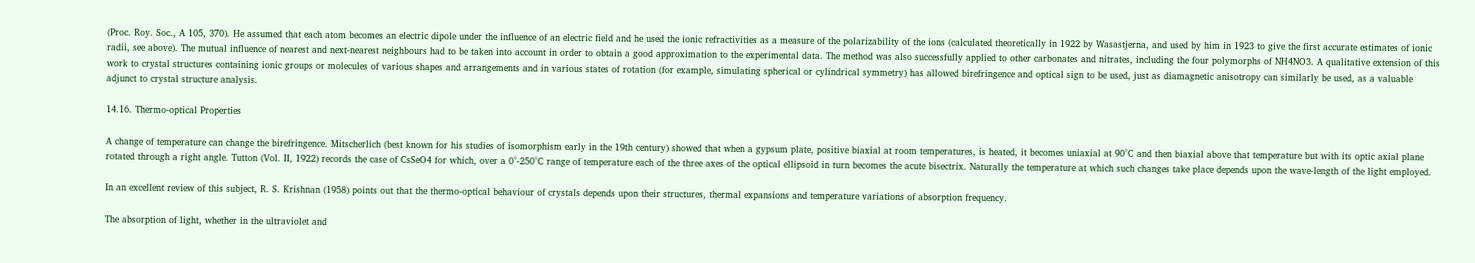(Proc. Roy. Soc., A 105, 370). He assumed that each atom becomes an electric dipole under the influence of an electric field and he used the ionic refractivities as a measure of the polarizability of the ions (calculated theoretically in 1922 by Wasastjerna, and used by him in 1923 to give the first accurate estimates of ionic radii, see above). The mutual influence of nearest and next-nearest neighbours had to be taken into account in order to obtain a good approximation to the experimental data. The method was also successfully applied to other carbonates and nitrates, including the four polymorphs of NH4NO3. A qualitative extension of this work to crystal structures containing ionic groups or molecules of various shapes and arrangements and in various states of rotation (for example, simulating spherical or cylindrical symmetry) has allowed birefringence and optical sign to be used, just as diamagnetic anisotropy can similarly be used, as a valuable adjunct to crystal structure analysis.

14.16. Thermo-optical Properties

A change of temperature can change the birefringence. Mitscherlich (best known for his studies of isomorphism early in the 19th century) showed that when a gypsum plate, positive biaxial at room temperatures, is heated, it becomes uniaxial at 90°C and then biaxial above that temperature but with its optic axial plane rotated through a right angle. Tutton (Vol. II, 1922) records the case of CsSeO4 for which, over a 0°-250°C range of temperature each of the three axes of the optical ellipsoid in turn becomes the acute bisectrix. Naturally the temperature at which such changes take place depends upon the wave-length of the light employed.

In an excellent review of this subject, R. S. Krishnan (1958) points out that the thermo-optical behaviour of crystals depends upon their structures, thermal expansions and temperature variations of absorption frequency.

The absorption of light, whether in the ultraviolet and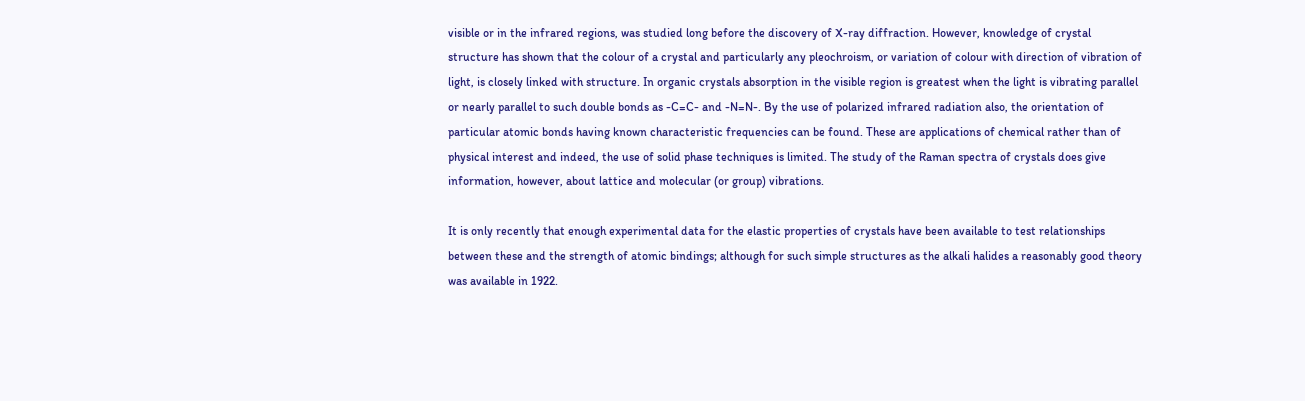visible or in the infrared regions, was studied long before the discovery of X-ray diffraction. However, knowledge of crystal structure has shown that the colour of a crystal and particularly any pleochroism, or variation of colour with direction of vibration of light, is closely linked with structure. In organic crystals absorption in the visible region is greatest when the light is vibrating parallel or nearly parallel to such double bonds as -C=C- and -N=N-. By the use of polarized infrared radiation also, the orientation of particular atomic bonds having known characteristic frequencies can be found. These are applications of chemical rather than of physical interest and indeed, the use of solid phase techniques is limited. The study of the Raman spectra of crystals does give information, however, about lattice and molecular (or group) vibrations.

It is only recently that enough experimental data for the elastic properties of crystals have been available to test relationships between these and the strength of atomic bindings; although for such simple structures as the alkali halides a reasonably good theory was available in 1922.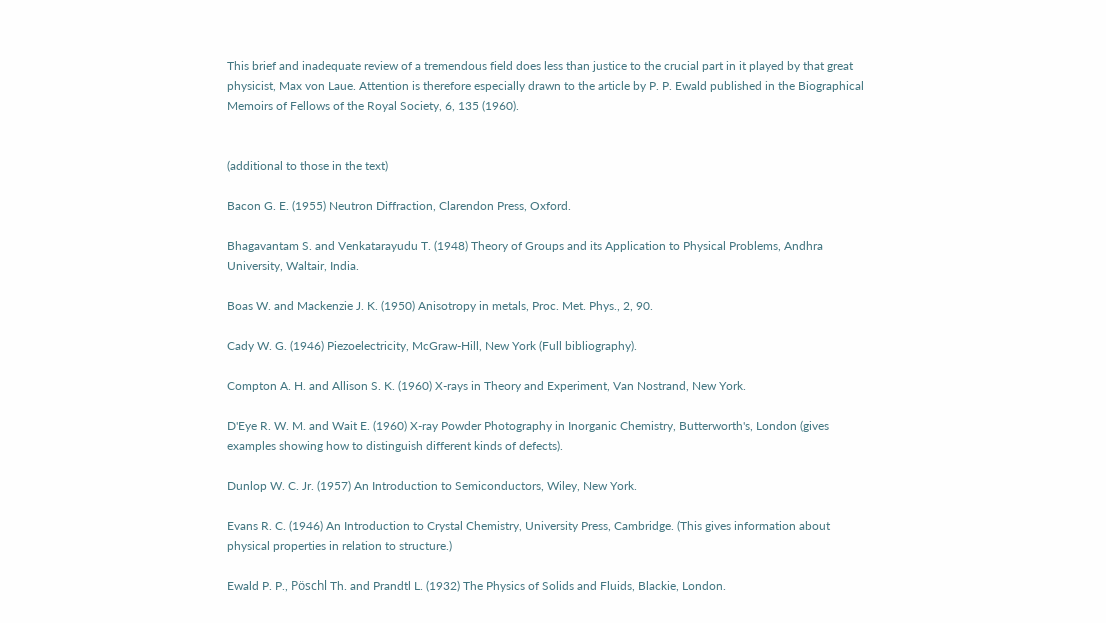This brief and inadequate review of a tremendous field does less than justice to the crucial part in it played by that great physicist, Max von Laue. Attention is therefore especially drawn to the article by P. P. Ewald published in the Biographical Memoirs of Fellows of the Royal Society, 6, 135 (1960).


(additional to those in the text)

Bacon G. E. (1955) Neutron Diffraction, Clarendon Press, Oxford.

Bhagavantam S. and Venkatarayudu T. (1948) Theory of Groups and its Application to Physical Problems, Andhra University, Waltair, India.

Boas W. and Mackenzie J. K. (1950) Anisotropy in metals, Proc. Met. Phys., 2, 90.

Cady W. G. (1946) Piezoelectricity, McGraw-Hill, New York (Full bibliography).

Compton A. H. and Allison S. K. (1960) X-rays in Theory and Experiment, Van Nostrand, New York.

D'Eye R. W. M. and Wait E. (1960) X-ray Powder Photography in Inorganic Chemistry, Butterworth's, London (gives examples showing how to distinguish different kinds of defects).

Dunlop W. C. Jr. (1957) An Introduction to Semiconductors, Wiley, New York.

Evans R. C. (1946) An Introduction to Crystal Chemistry, University Press, Cambridge. (This gives information about physical properties in relation to structure.)

Ewald P. P., Pöschl Th. and Prandtl L. (1932) The Physics of Solids and Fluids, Blackie, London.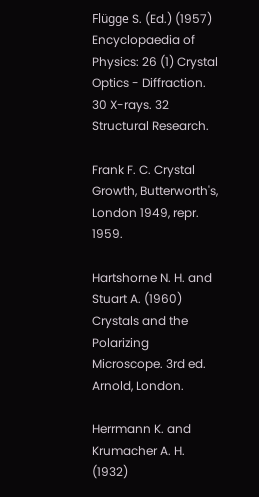Flügge S. (Ed.) (1957) Encyclopaedia of Physics: 26 (1) Crystal Optics - Diffraction. 30 X-rays. 32 Structural Research.

Frank F. C. Crystal Growth, Butterworth's, London 1949, repr. 1959.

Hartshorne N. H. and Stuart A. (1960) Crystals and the Polarizing Microscope. 3rd ed. Arnold, London.

Herrmann K. and Krumacher A. H. (1932)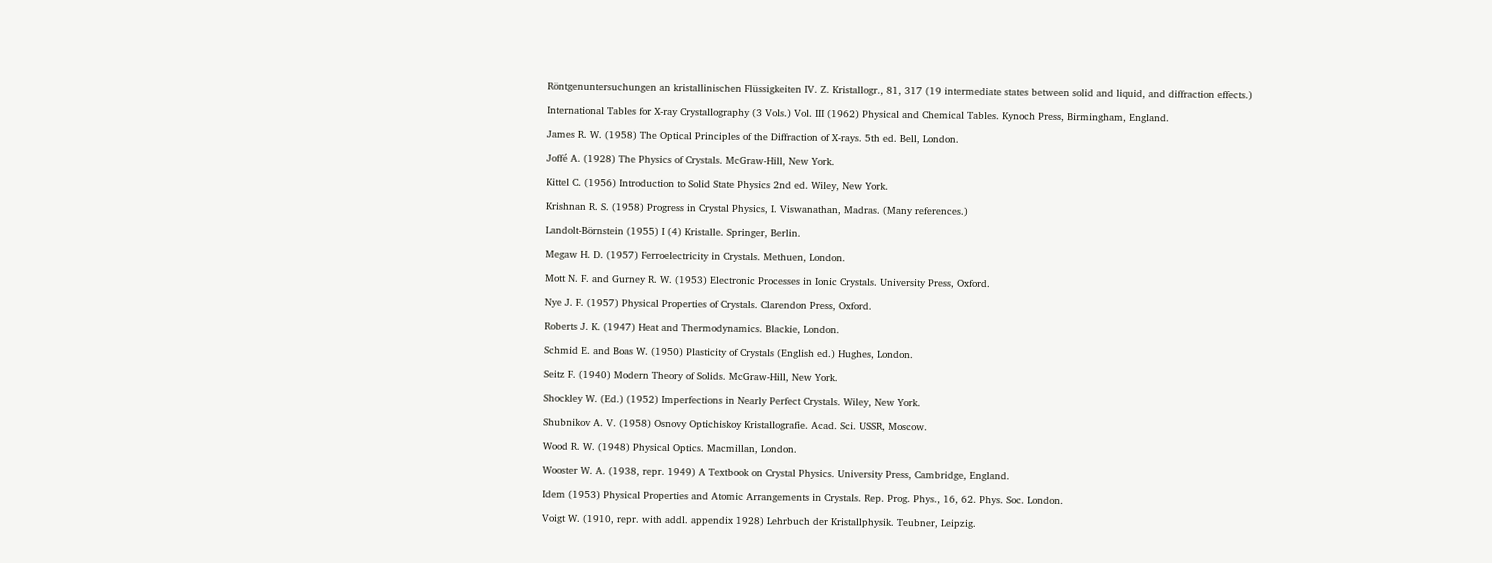Röntgenuntersuchungen an kristallinischen Flüssigkeiten IV. Z. Kristallogr., 81, 317 (19 intermediate states between solid and liquid, and diffraction effects.)

International Tables for X-ray Crystallography (3 Vols.) Vol. III (1962) Physical and Chemical Tables. Kynoch Press, Birmingham, England.

James R. W. (1958) The Optical Principles of the Diffraction of X-rays. 5th ed. Bell, London.

Joffé A. (1928) The Physics of Crystals. McGraw-Hill, New York.

Kittel C. (1956) Introduction to Solid State Physics 2nd ed. Wiley, New York.

Krishnan R. S. (1958) Progress in Crystal Physics, I. Viswanathan, Madras. (Many references.)

Landolt-Börnstein (1955) I (4) Kristalle. Springer, Berlin.

Megaw H. D. (1957) Ferroelectricity in Crystals. Methuen, London.

Mott N. F. and Gurney R. W. (1953) Electronic Processes in Ionic Crystals. University Press, Oxford.

Nye J. F. (1957) Physical Properties of Crystals. Clarendon Press, Oxford.

Roberts J. K. (1947) Heat and Thermodynamics. Blackie, London.

Schmid E. and Boas W. (1950) Plasticity of Crystals (English ed.) Hughes, London.

Seitz F. (1940) Modern Theory of Solids. McGraw-Hill, New York.

Shockley W. (Ed.) (1952) Imperfections in Nearly Perfect Crystals. Wiley, New York.

Shubnikov A. V. (1958) Osnovy Optichiskoy Kristallografie. Acad. Sci. USSR, Moscow.

Wood R. W. (1948) Physical Optics. Macmillan, London.

Wooster W. A. (1938, repr. 1949) A Textbook on Crystal Physics. University Press, Cambridge, England.

Idem (1953) Physical Properties and Atomic Arrangements in Crystals. Rep. Prog. Phys., 16, 62. Phys. Soc. London.

Voigt W. (1910, repr. with addl. appendix 1928) Lehrbuch der Kristallphysik. Teubner, Leipzig.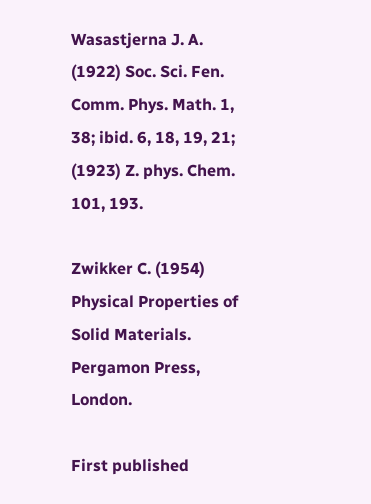Wasastjerna J. A. (1922) Soc. Sci. Fen. Comm. Phys. Math. 1, 38; ibid. 6, 18, 19, 21; (1923) Z. phys. Chem. 101, 193.

Zwikker C. (1954) Physical Properties of Solid Materials. Pergamon Press, London.

First published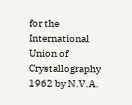for the International Union of Crystallography 1962 by N.V.A.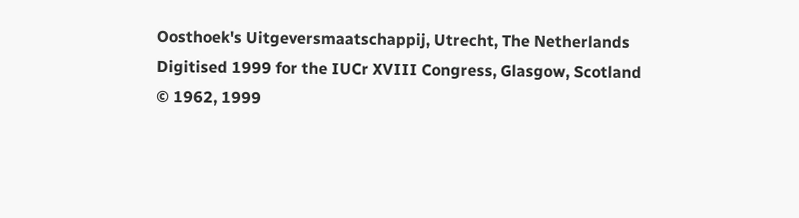Oosthoek's Uitgeversmaatschappij, Utrecht, The Netherlands
Digitised 1999 for the IUCr XVIII Congress, Glasgow, Scotland
© 1962, 1999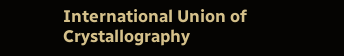International Union of Crystallography